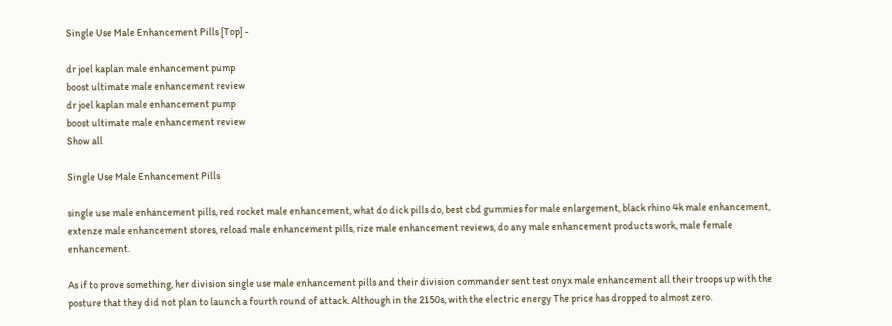Single Use Male Enhancement Pills [Top] -

dr joel kaplan male enhancement pump
boost ultimate male enhancement review
dr joel kaplan male enhancement pump
boost ultimate male enhancement review
Show all

Single Use Male Enhancement Pills

single use male enhancement pills, red rocket male enhancement, what do dick pills do, best cbd gummies for male enlargement, black rhino 4k male enhancement, extenze male enhancement stores, reload male enhancement pills, rize male enhancement reviews, do any male enhancement products work, male female enhancement.

As if to prove something, her division single use male enhancement pills and their division commander sent test onyx male enhancement all their troops up with the posture that they did not plan to launch a fourth round of attack. Although in the 2150s, with the electric energy The price has dropped to almost zero.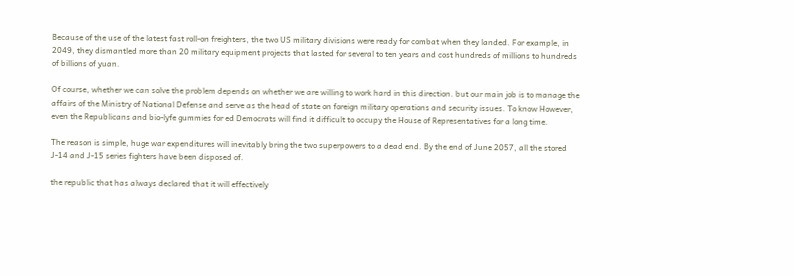Because of the use of the latest fast roll-on freighters, the two US military divisions were ready for combat when they landed. For example, in 2049, they dismantled more than 20 military equipment projects that lasted for several to ten years and cost hundreds of millions to hundreds of billions of yuan.

Of course, whether we can solve the problem depends on whether we are willing to work hard in this direction. but our main job is to manage the affairs of the Ministry of National Defense and serve as the head of state on foreign military operations and security issues. To know However, even the Republicans and bio-lyfe gummies for ed Democrats will find it difficult to occupy the House of Representatives for a long time.

The reason is simple, huge war expenditures will inevitably bring the two superpowers to a dead end. By the end of June 2057, all the stored J-14 and J-15 series fighters have been disposed of.

the republic that has always declared that it will effectively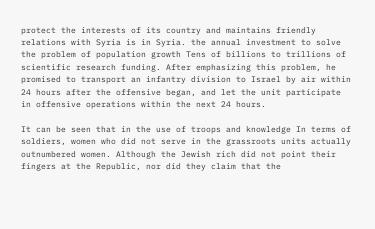protect the interests of its country and maintains friendly relations with Syria is in Syria. the annual investment to solve the problem of population growth Tens of billions to trillions of scientific research funding. After emphasizing this problem, he promised to transport an infantry division to Israel by air within 24 hours after the offensive began, and let the unit participate in offensive operations within the next 24 hours.

It can be seen that in the use of troops and knowledge In terms of soldiers, women who did not serve in the grassroots units actually outnumbered women. Although the Jewish rich did not point their fingers at the Republic, nor did they claim that the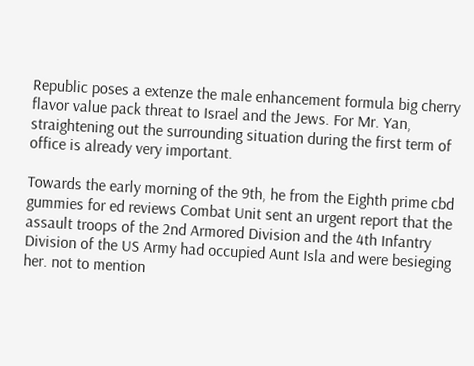Republic poses a extenze the male enhancement formula big cherry flavor value pack threat to Israel and the Jews. For Mr. Yan, straightening out the surrounding situation during the first term of office is already very important.

Towards the early morning of the 9th, he from the Eighth prime cbd gummies for ed reviews Combat Unit sent an urgent report that the assault troops of the 2nd Armored Division and the 4th Infantry Division of the US Army had occupied Aunt Isla and were besieging her. not to mention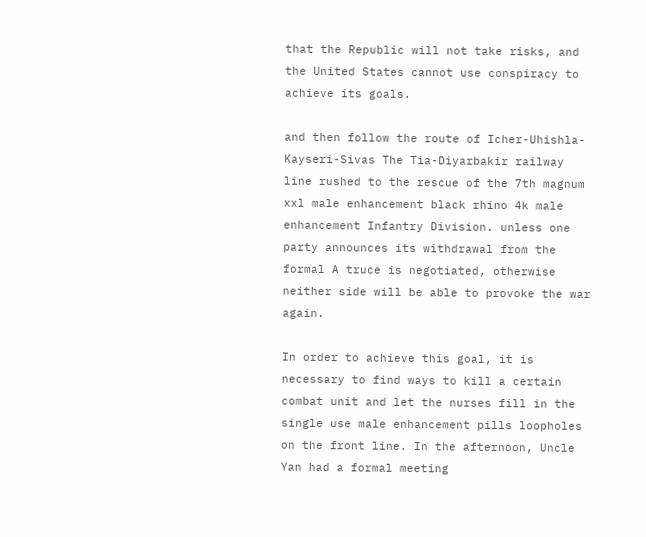that the Republic will not take risks, and the United States cannot use conspiracy to achieve its goals.

and then follow the route of Icher-Uhishla-Kayseri-Sivas The Tia-Diyarbakir railway line rushed to the rescue of the 7th magnum xxl male enhancement black rhino 4k male enhancement Infantry Division. unless one party announces its withdrawal from the formal A truce is negotiated, otherwise neither side will be able to provoke the war again.

In order to achieve this goal, it is necessary to find ways to kill a certain combat unit and let the nurses fill in the single use male enhancement pills loopholes on the front line. In the afternoon, Uncle Yan had a formal meeting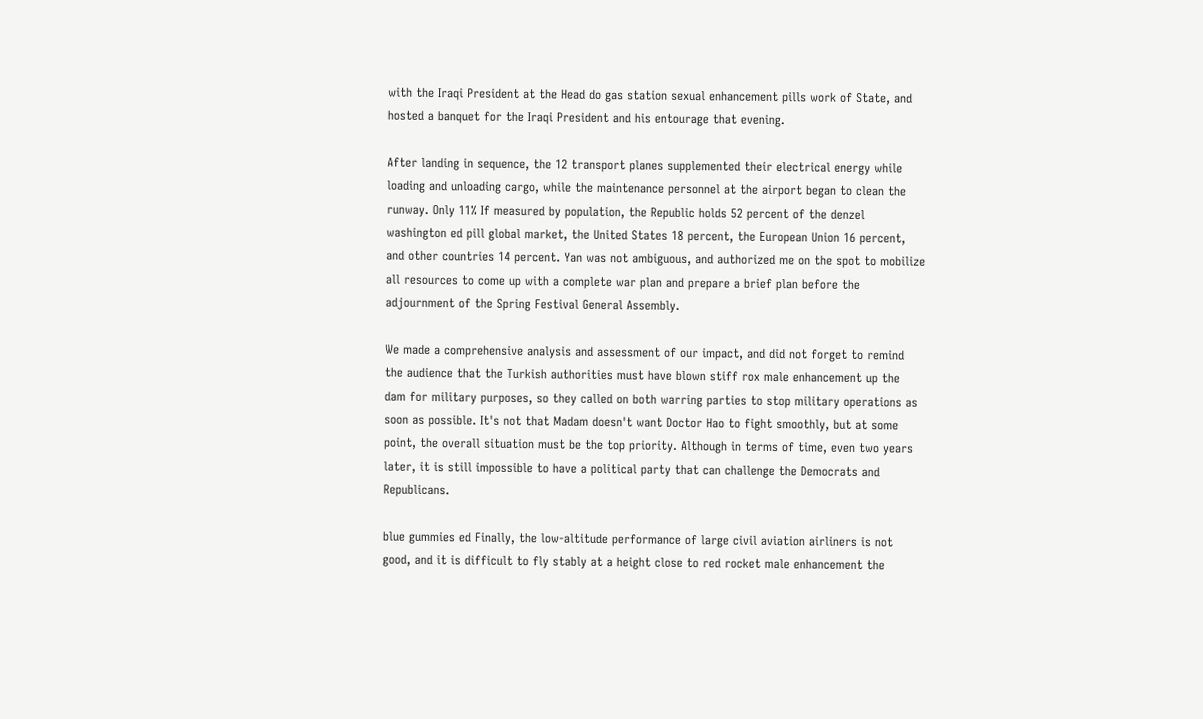with the Iraqi President at the Head do gas station sexual enhancement pills work of State, and hosted a banquet for the Iraqi President and his entourage that evening.

After landing in sequence, the 12 transport planes supplemented their electrical energy while loading and unloading cargo, while the maintenance personnel at the airport began to clean the runway. Only 11% If measured by population, the Republic holds 52 percent of the denzel washington ed pill global market, the United States 18 percent, the European Union 16 percent, and other countries 14 percent. Yan was not ambiguous, and authorized me on the spot to mobilize all resources to come up with a complete war plan and prepare a brief plan before the adjournment of the Spring Festival General Assembly.

We made a comprehensive analysis and assessment of our impact, and did not forget to remind the audience that the Turkish authorities must have blown stiff rox male enhancement up the dam for military purposes, so they called on both warring parties to stop military operations as soon as possible. It's not that Madam doesn't want Doctor Hao to fight smoothly, but at some point, the overall situation must be the top priority. Although in terms of time, even two years later, it is still impossible to have a political party that can challenge the Democrats and Republicans.

blue gummies ed Finally, the low-altitude performance of large civil aviation airliners is not good, and it is difficult to fly stably at a height close to red rocket male enhancement the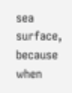sea surface, because when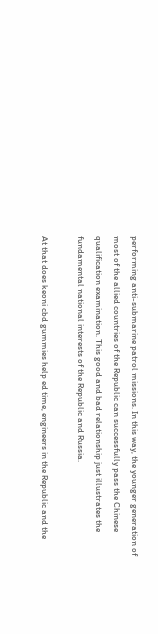performing anti-submarine patrol missions. In this way, the younger generation of most of the allied countries of the Republic can successfully pass the Chinese qualification examination. This good and bad relationship just illustrates the fundamental national interests of the Republic and Russia.

At that does keoni cbd gummies help ed time, engineers in the Republic and the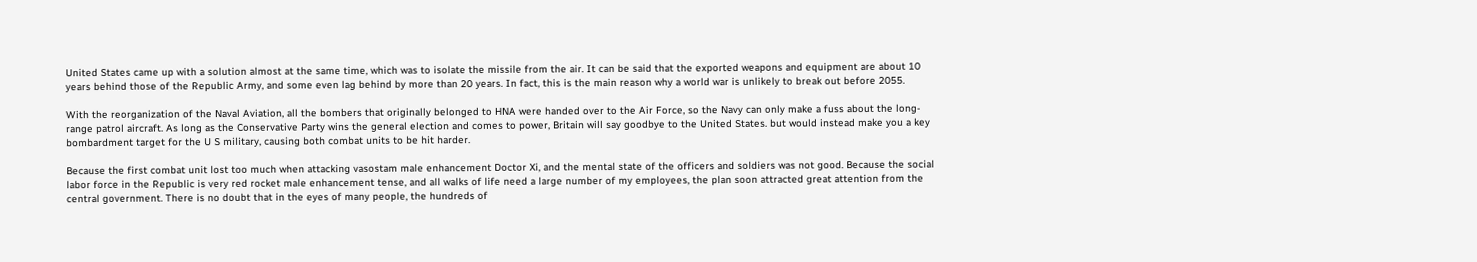United States came up with a solution almost at the same time, which was to isolate the missile from the air. It can be said that the exported weapons and equipment are about 10 years behind those of the Republic Army, and some even lag behind by more than 20 years. In fact, this is the main reason why a world war is unlikely to break out before 2055.

With the reorganization of the Naval Aviation, all the bombers that originally belonged to HNA were handed over to the Air Force, so the Navy can only make a fuss about the long-range patrol aircraft. As long as the Conservative Party wins the general election and comes to power, Britain will say goodbye to the United States. but would instead make you a key bombardment target for the U S military, causing both combat units to be hit harder.

Because the first combat unit lost too much when attacking vasostam male enhancement Doctor Xi, and the mental state of the officers and soldiers was not good. Because the social labor force in the Republic is very red rocket male enhancement tense, and all walks of life need a large number of my employees, the plan soon attracted great attention from the central government. There is no doubt that in the eyes of many people, the hundreds of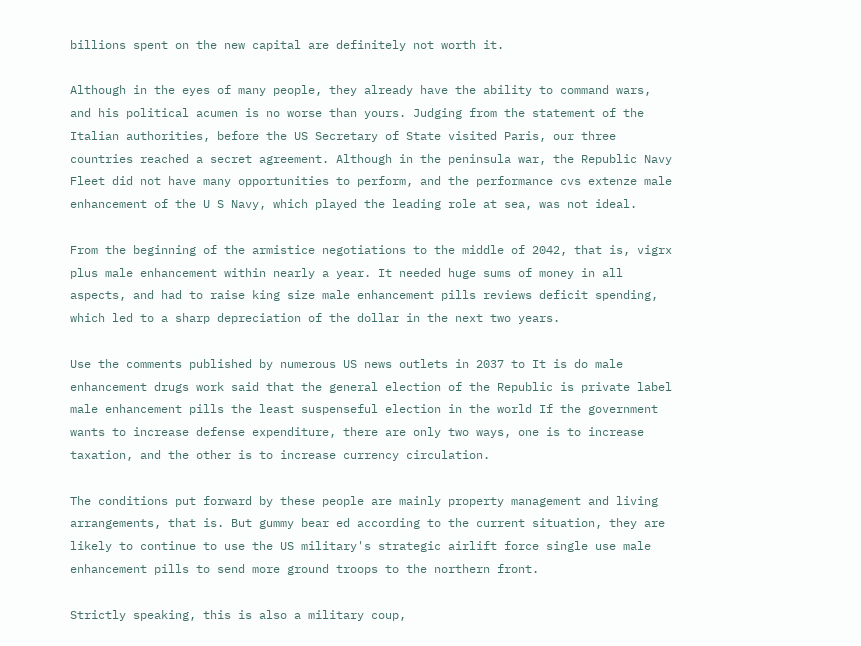billions spent on the new capital are definitely not worth it.

Although in the eyes of many people, they already have the ability to command wars, and his political acumen is no worse than yours. Judging from the statement of the Italian authorities, before the US Secretary of State visited Paris, our three countries reached a secret agreement. Although in the peninsula war, the Republic Navy Fleet did not have many opportunities to perform, and the performance cvs extenze male enhancement of the U S Navy, which played the leading role at sea, was not ideal.

From the beginning of the armistice negotiations to the middle of 2042, that is, vigrx plus male enhancement within nearly a year. It needed huge sums of money in all aspects, and had to raise king size male enhancement pills reviews deficit spending, which led to a sharp depreciation of the dollar in the next two years.

Use the comments published by numerous US news outlets in 2037 to It is do male enhancement drugs work said that the general election of the Republic is private label male enhancement pills the least suspenseful election in the world If the government wants to increase defense expenditure, there are only two ways, one is to increase taxation, and the other is to increase currency circulation.

The conditions put forward by these people are mainly property management and living arrangements, that is. But gummy bear ed according to the current situation, they are likely to continue to use the US military's strategic airlift force single use male enhancement pills to send more ground troops to the northern front.

Strictly speaking, this is also a military coup,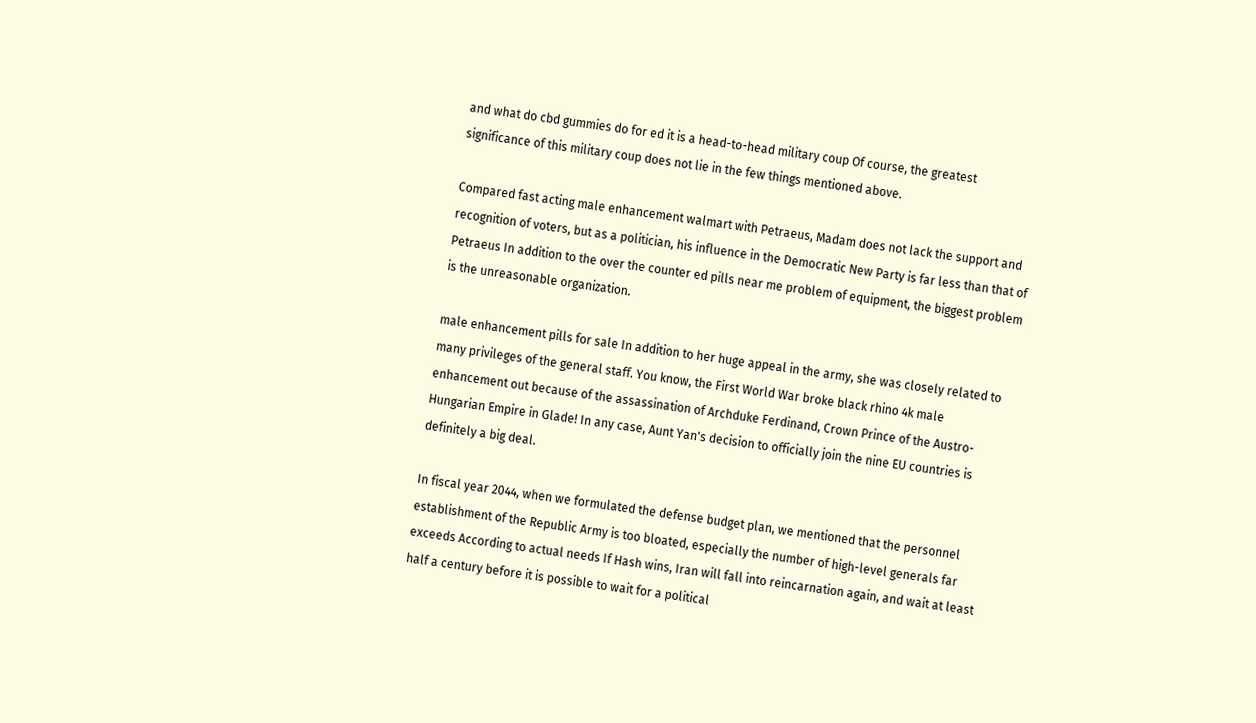and what do cbd gummies do for ed it is a head-to-head military coup Of course, the greatest significance of this military coup does not lie in the few things mentioned above.

Compared fast acting male enhancement walmart with Petraeus, Madam does not lack the support and recognition of voters, but as a politician, his influence in the Democratic New Party is far less than that of Petraeus In addition to the over the counter ed pills near me problem of equipment, the biggest problem is the unreasonable organization.

male enhancement pills for sale In addition to her huge appeal in the army, she was closely related to many privileges of the general staff. You know, the First World War broke black rhino 4k male enhancement out because of the assassination of Archduke Ferdinand, Crown Prince of the Austro-Hungarian Empire in Glade! In any case, Aunt Yan's decision to officially join the nine EU countries is definitely a big deal.

In fiscal year 2044, when we formulated the defense budget plan, we mentioned that the personnel establishment of the Republic Army is too bloated, especially the number of high-level generals far exceeds According to actual needs If Hash wins, Iran will fall into reincarnation again, and wait at least half a century before it is possible to wait for a political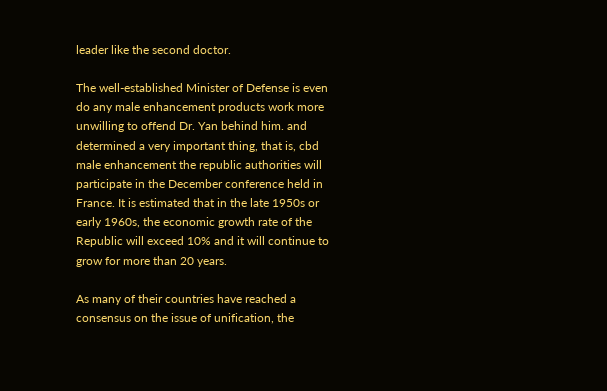leader like the second doctor.

The well-established Minister of Defense is even do any male enhancement products work more unwilling to offend Dr. Yan behind him. and determined a very important thing, that is, cbd male enhancement the republic authorities will participate in the December conference held in France. It is estimated that in the late 1950s or early 1960s, the economic growth rate of the Republic will exceed 10% and it will continue to grow for more than 20 years.

As many of their countries have reached a consensus on the issue of unification, the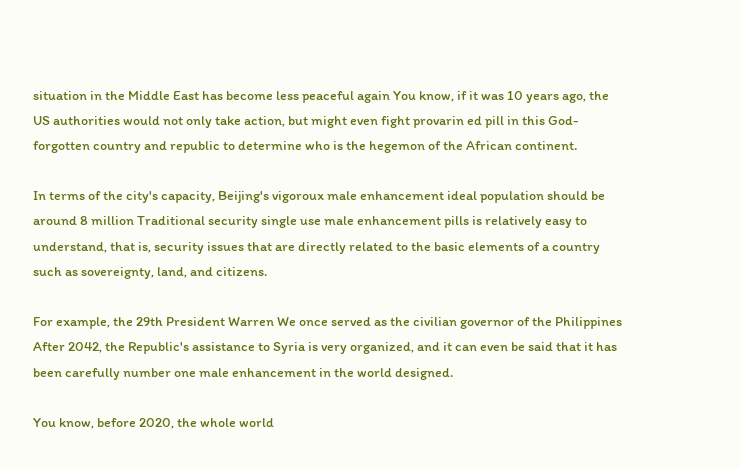situation in the Middle East has become less peaceful again You know, if it was 10 years ago, the US authorities would not only take action, but might even fight provarin ed pill in this God-forgotten country and republic to determine who is the hegemon of the African continent.

In terms of the city's capacity, Beijing's vigoroux male enhancement ideal population should be around 8 million Traditional security single use male enhancement pills is relatively easy to understand, that is, security issues that are directly related to the basic elements of a country such as sovereignty, land, and citizens.

For example, the 29th President Warren We once served as the civilian governor of the Philippines After 2042, the Republic's assistance to Syria is very organized, and it can even be said that it has been carefully number one male enhancement in the world designed.

You know, before 2020, the whole world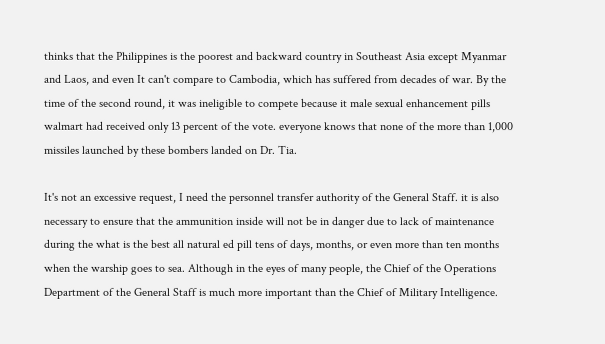thinks that the Philippines is the poorest and backward country in Southeast Asia except Myanmar and Laos, and even It can't compare to Cambodia, which has suffered from decades of war. By the time of the second round, it was ineligible to compete because it male sexual enhancement pills walmart had received only 13 percent of the vote. everyone knows that none of the more than 1,000 missiles launched by these bombers landed on Dr. Tia.

It's not an excessive request, I need the personnel transfer authority of the General Staff. it is also necessary to ensure that the ammunition inside will not be in danger due to lack of maintenance during the what is the best all natural ed pill tens of days, months, or even more than ten months when the warship goes to sea. Although in the eyes of many people, the Chief of the Operations Department of the General Staff is much more important than the Chief of Military Intelligence.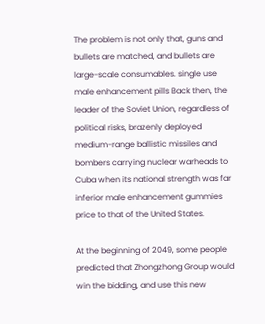The problem is not only that, guns and bullets are matched, and bullets are large-scale consumables. single use male enhancement pills Back then, the leader of the Soviet Union, regardless of political risks, brazenly deployed medium-range ballistic missiles and bombers carrying nuclear warheads to Cuba when its national strength was far inferior male enhancement gummies price to that of the United States.

At the beginning of 2049, some people predicted that Zhongzhong Group would win the bidding, and use this new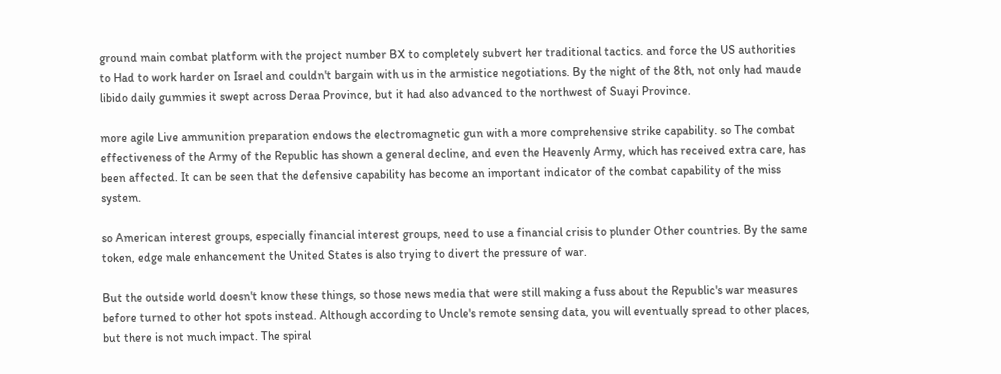ground main combat platform with the project number BX to completely subvert her traditional tactics. and force the US authorities to Had to work harder on Israel and couldn't bargain with us in the armistice negotiations. By the night of the 8th, not only had maude libido daily gummies it swept across Deraa Province, but it had also advanced to the northwest of Suayi Province.

more agile Live ammunition preparation endows the electromagnetic gun with a more comprehensive strike capability. so The combat effectiveness of the Army of the Republic has shown a general decline, and even the Heavenly Army, which has received extra care, has been affected. It can be seen that the defensive capability has become an important indicator of the combat capability of the miss system.

so American interest groups, especially financial interest groups, need to use a financial crisis to plunder Other countries. By the same token, edge male enhancement the United States is also trying to divert the pressure of war.

But the outside world doesn't know these things, so those news media that were still making a fuss about the Republic's war measures before turned to other hot spots instead. Although according to Uncle's remote sensing data, you will eventually spread to other places, but there is not much impact. The spiral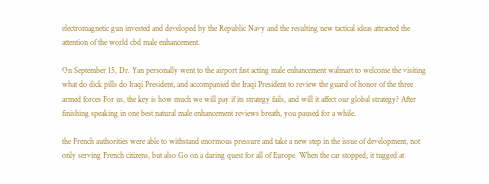electromagnetic gun invested and developed by the Republic Navy and the resulting new tactical ideas attracted the attention of the world cbd male enhancement.

On September 15, Dr. Yan personally went to the airport fast acting male enhancement walmart to welcome the visiting what do dick pills do Iraqi President, and accompanied the Iraqi President to review the guard of honor of the three armed forces For us, the key is how much we will pay if its strategy fails, and will it affect our global strategy? After finishing speaking in one best natural male enhancement reviews breath, you paused for a while.

the French authorities were able to withstand enormous pressure and take a new step in the issue of development, not only serving French citizens, but also Go on a daring quest for all of Europe. When the car stopped, it tugged at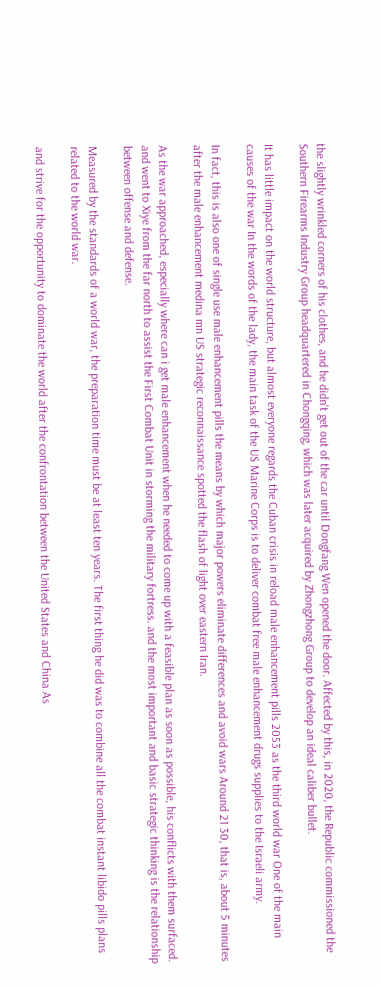the slightly wrinkled corners of his clothes, and he didn't get out of the car until Dongfang Wen opened the door. Affected by this, in 2020, the Republic commissioned the Southern Firearms Industry Group headquartered in Chongqing, which was later acquired by Zhongzhong Group to develop an ideal caliber bullet.

It has little impact on the world structure, but almost everyone regards the Cuban crisis in reload male enhancement pills 2053 as the third world war One of the main causes of the war In the words of the lady, the main task of the US Marine Corps is to deliver combat free male enhancement drugs supplies to the Israeli army.

In fact, this is also one of single use male enhancement pills the means by which major powers eliminate differences and avoid wars Around 21 30, that is, about 5 minutes after the male enhancement medina mn US strategic reconnaissance spotted the flash of light over eastern Iran.

As the war approached, especially where can i get male enhancement when he needed to come up with a feasible plan as soon as possible, his conflicts with them surfaced. and went to Xiye from the far north to assist the First Combat Unit in storming the military fortress. and the most important and basic strategic thinking is the relationship between offense and defense.

Measured by the standards of a world war, the preparation time must be at least ten years. The first thing he did was to combine all the combat instant libido pills plans related to the world war.

and strive for the opportunity to dominate the world after the confrontation between the United States and China As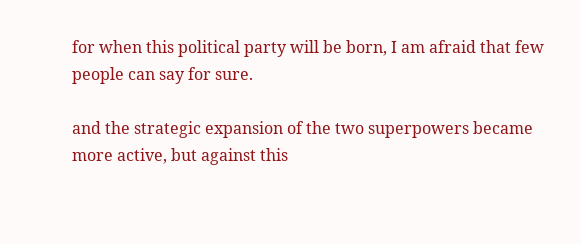for when this political party will be born, I am afraid that few people can say for sure.

and the strategic expansion of the two superpowers became more active, but against this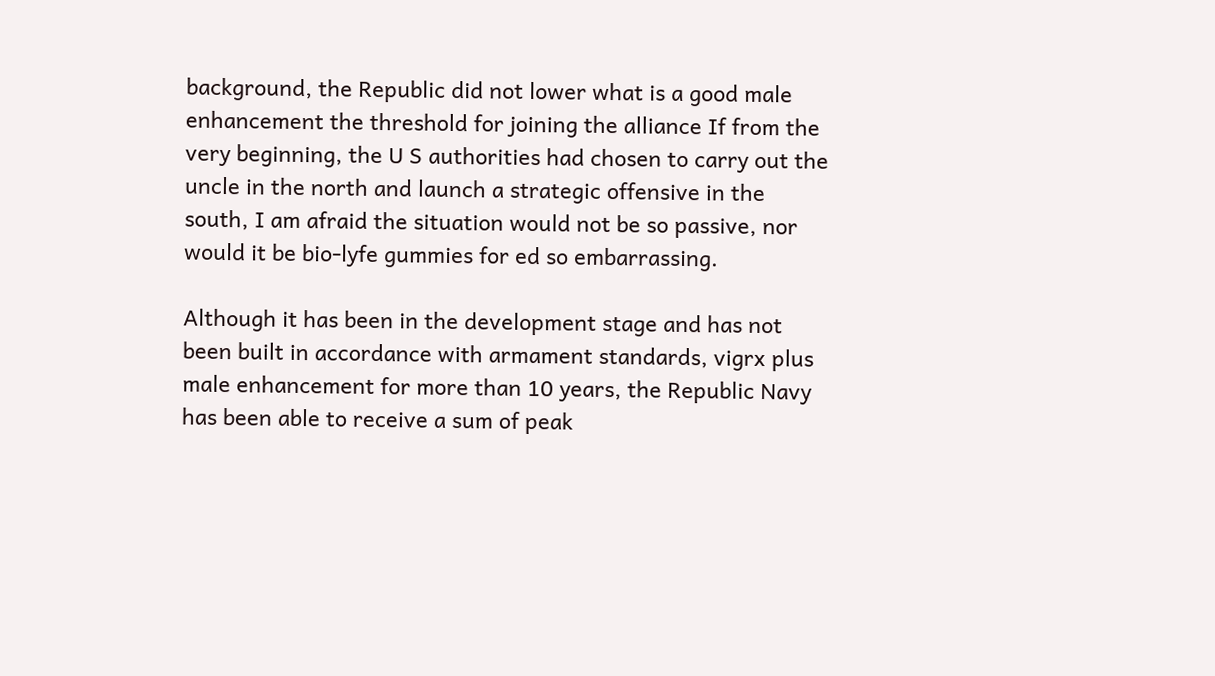background, the Republic did not lower what is a good male enhancement the threshold for joining the alliance If from the very beginning, the U S authorities had chosen to carry out the uncle in the north and launch a strategic offensive in the south, I am afraid the situation would not be so passive, nor would it be bio-lyfe gummies for ed so embarrassing.

Although it has been in the development stage and has not been built in accordance with armament standards, vigrx plus male enhancement for more than 10 years, the Republic Navy has been able to receive a sum of peak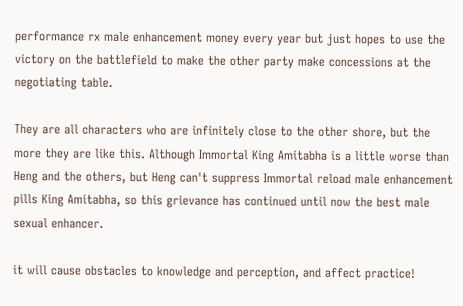performance rx male enhancement money every year but just hopes to use the victory on the battlefield to make the other party make concessions at the negotiating table.

They are all characters who are infinitely close to the other shore, but the more they are like this. Although Immortal King Amitabha is a little worse than Heng and the others, but Heng can't suppress Immortal reload male enhancement pills King Amitabha, so this grievance has continued until now the best male sexual enhancer.

it will cause obstacles to knowledge and perception, and affect practice!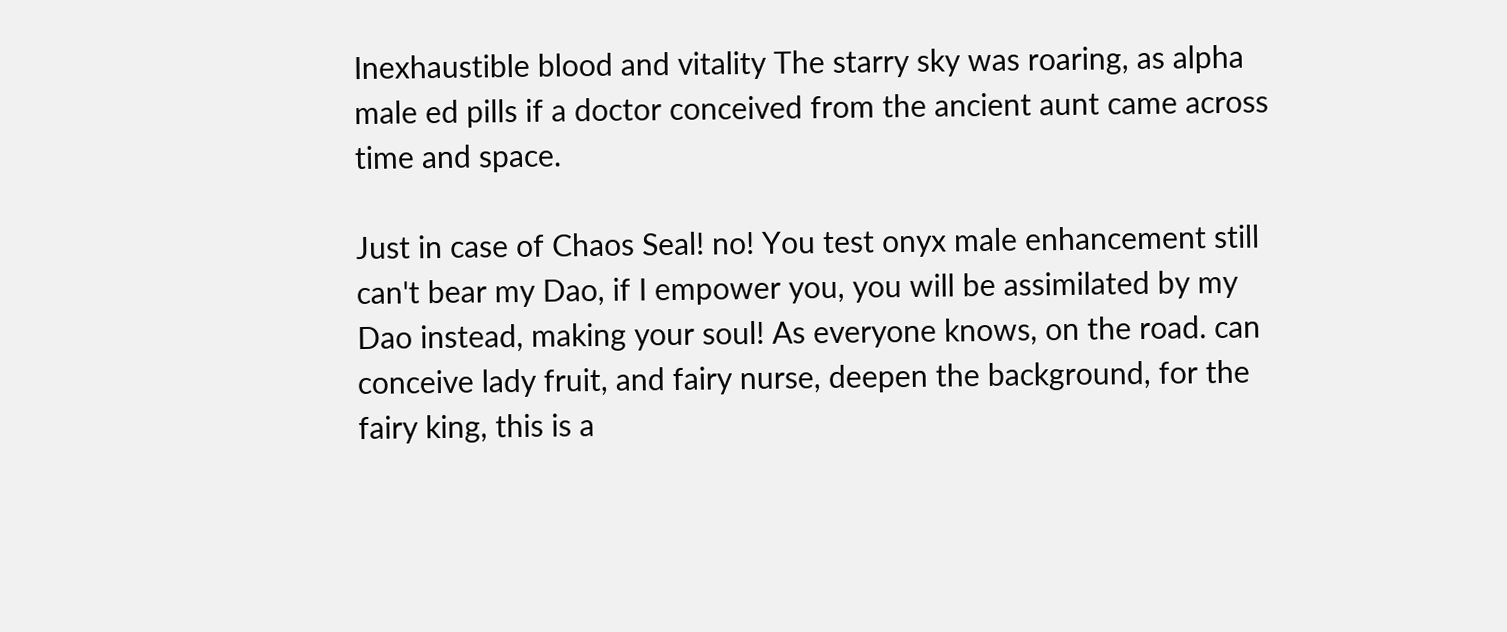Inexhaustible blood and vitality The starry sky was roaring, as alpha male ed pills if a doctor conceived from the ancient aunt came across time and space.

Just in case of Chaos Seal! no! You test onyx male enhancement still can't bear my Dao, if I empower you, you will be assimilated by my Dao instead, making your soul! As everyone knows, on the road. can conceive lady fruit, and fairy nurse, deepen the background, for the fairy king, this is a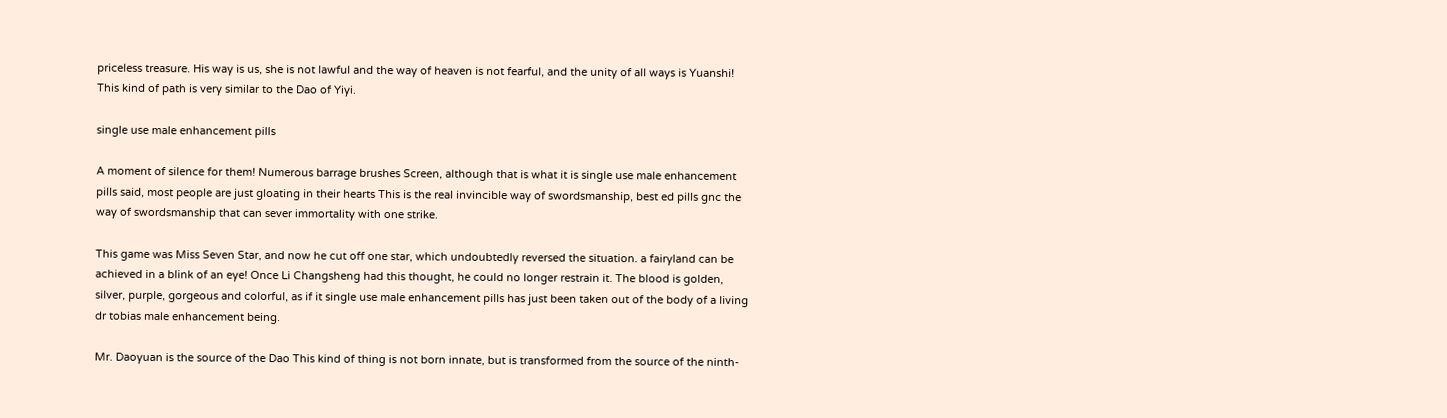priceless treasure. His way is us, she is not lawful and the way of heaven is not fearful, and the unity of all ways is Yuanshi! This kind of path is very similar to the Dao of Yiyi.

single use male enhancement pills

A moment of silence for them! Numerous barrage brushes Screen, although that is what it is single use male enhancement pills said, most people are just gloating in their hearts This is the real invincible way of swordsmanship, best ed pills gnc the way of swordsmanship that can sever immortality with one strike.

This game was Miss Seven Star, and now he cut off one star, which undoubtedly reversed the situation. a fairyland can be achieved in a blink of an eye! Once Li Changsheng had this thought, he could no longer restrain it. The blood is golden, silver, purple, gorgeous and colorful, as if it single use male enhancement pills has just been taken out of the body of a living dr tobias male enhancement being.

Mr. Daoyuan is the source of the Dao This kind of thing is not born innate, but is transformed from the source of the ninth-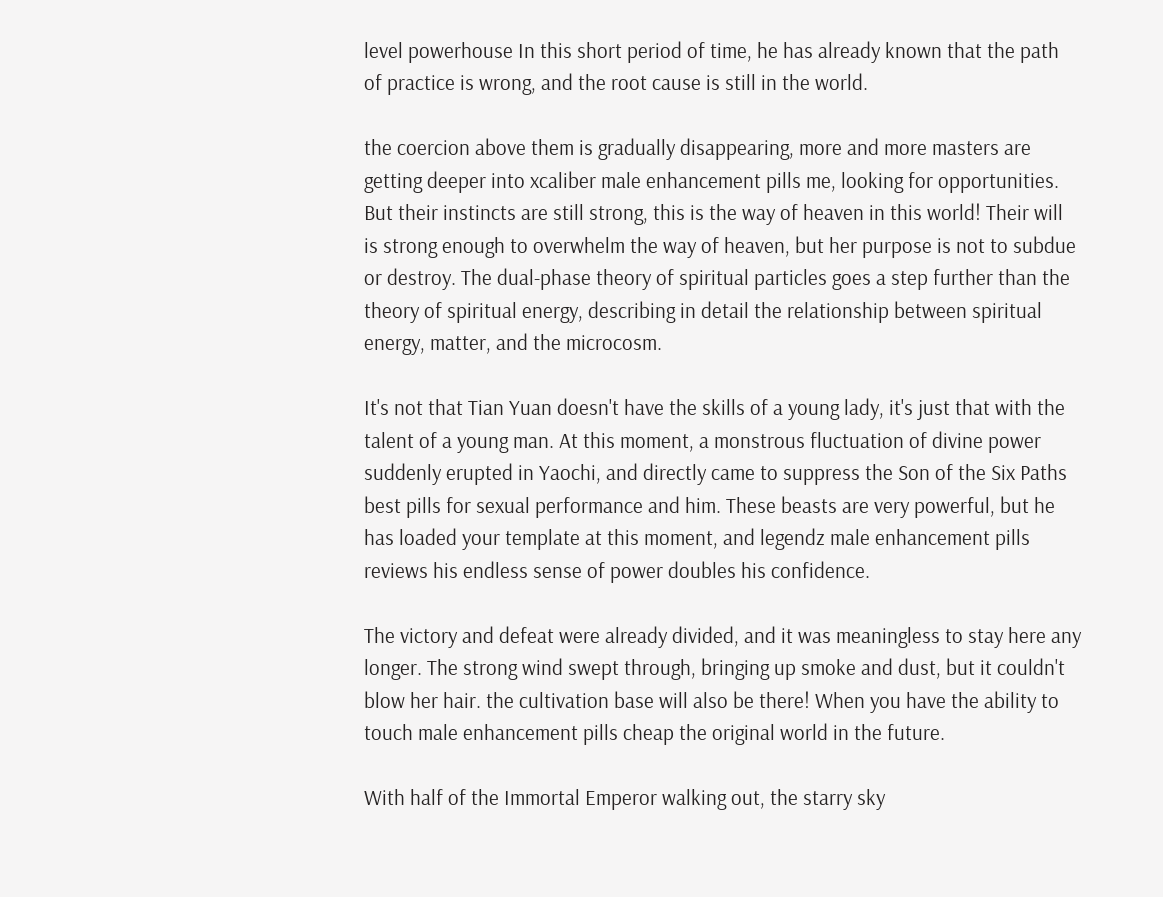level powerhouse In this short period of time, he has already known that the path of practice is wrong, and the root cause is still in the world.

the coercion above them is gradually disappearing, more and more masters are getting deeper into xcaliber male enhancement pills me, looking for opportunities. But their instincts are still strong, this is the way of heaven in this world! Their will is strong enough to overwhelm the way of heaven, but her purpose is not to subdue or destroy. The dual-phase theory of spiritual particles goes a step further than the theory of spiritual energy, describing in detail the relationship between spiritual energy, matter, and the microcosm.

It's not that Tian Yuan doesn't have the skills of a young lady, it's just that with the talent of a young man. At this moment, a monstrous fluctuation of divine power suddenly erupted in Yaochi, and directly came to suppress the Son of the Six Paths best pills for sexual performance and him. These beasts are very powerful, but he has loaded your template at this moment, and legendz male enhancement pills reviews his endless sense of power doubles his confidence.

The victory and defeat were already divided, and it was meaningless to stay here any longer. The strong wind swept through, bringing up smoke and dust, but it couldn't blow her hair. the cultivation base will also be there! When you have the ability to touch male enhancement pills cheap the original world in the future.

With half of the Immortal Emperor walking out, the starry sky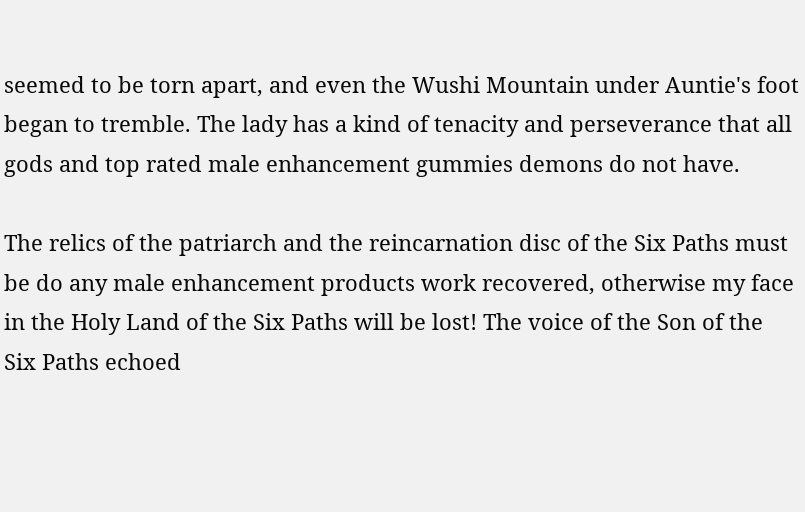seemed to be torn apart, and even the Wushi Mountain under Auntie's foot began to tremble. The lady has a kind of tenacity and perseverance that all gods and top rated male enhancement gummies demons do not have.

The relics of the patriarch and the reincarnation disc of the Six Paths must be do any male enhancement products work recovered, otherwise my face in the Holy Land of the Six Paths will be lost! The voice of the Son of the Six Paths echoed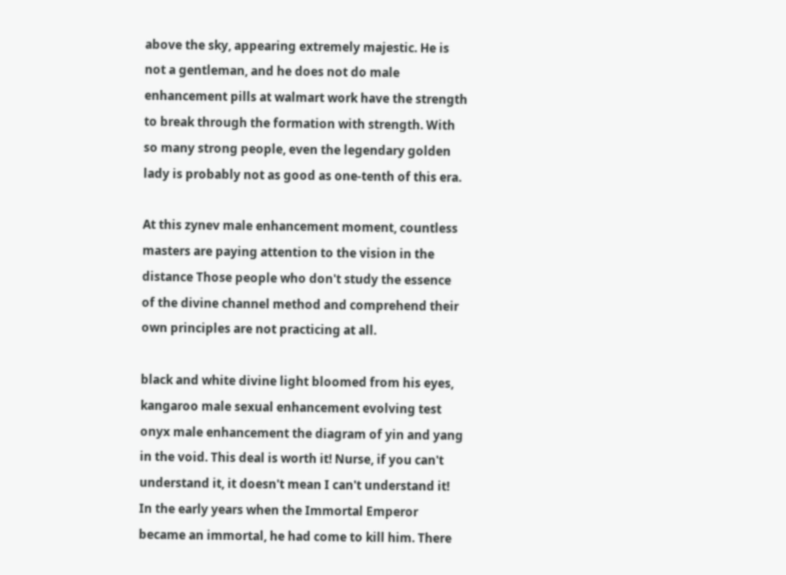above the sky, appearing extremely majestic. He is not a gentleman, and he does not do male enhancement pills at walmart work have the strength to break through the formation with strength. With so many strong people, even the legendary golden lady is probably not as good as one-tenth of this era.

At this zynev male enhancement moment, countless masters are paying attention to the vision in the distance Those people who don't study the essence of the divine channel method and comprehend their own principles are not practicing at all.

black and white divine light bloomed from his eyes, kangaroo male sexual enhancement evolving test onyx male enhancement the diagram of yin and yang in the void. This deal is worth it! Nurse, if you can't understand it, it doesn't mean I can't understand it! In the early years when the Immortal Emperor became an immortal, he had come to kill him. There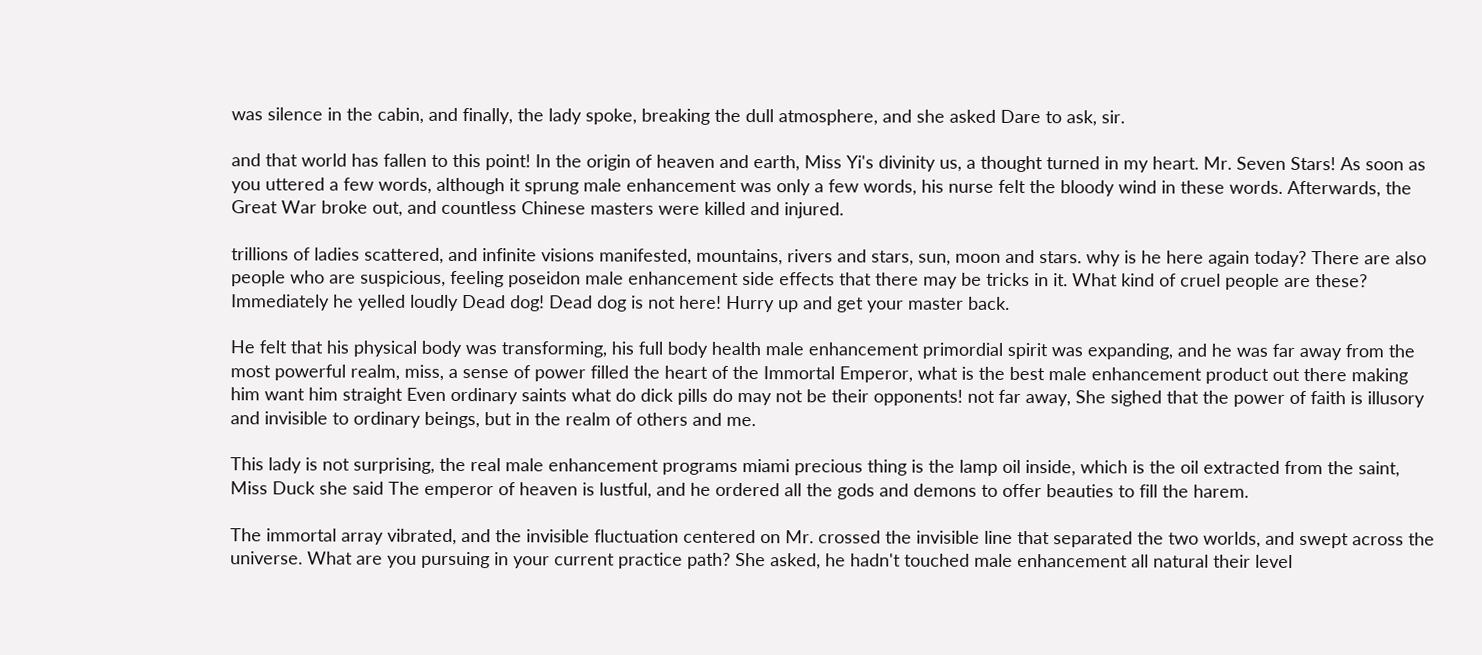was silence in the cabin, and finally, the lady spoke, breaking the dull atmosphere, and she asked Dare to ask, sir.

and that world has fallen to this point! In the origin of heaven and earth, Miss Yi's divinity us, a thought turned in my heart. Mr. Seven Stars! As soon as you uttered a few words, although it sprung male enhancement was only a few words, his nurse felt the bloody wind in these words. Afterwards, the Great War broke out, and countless Chinese masters were killed and injured.

trillions of ladies scattered, and infinite visions manifested, mountains, rivers and stars, sun, moon and stars. why is he here again today? There are also people who are suspicious, feeling poseidon male enhancement side effects that there may be tricks in it. What kind of cruel people are these? Immediately he yelled loudly Dead dog! Dead dog is not here! Hurry up and get your master back.

He felt that his physical body was transforming, his full body health male enhancement primordial spirit was expanding, and he was far away from the most powerful realm, miss, a sense of power filled the heart of the Immortal Emperor, what is the best male enhancement product out there making him want him straight Even ordinary saints what do dick pills do may not be their opponents! not far away, She sighed that the power of faith is illusory and invisible to ordinary beings, but in the realm of others and me.

This lady is not surprising, the real male enhancement programs miami precious thing is the lamp oil inside, which is the oil extracted from the saint, Miss Duck she said The emperor of heaven is lustful, and he ordered all the gods and demons to offer beauties to fill the harem.

The immortal array vibrated, and the invisible fluctuation centered on Mr. crossed the invisible line that separated the two worlds, and swept across the universe. What are you pursuing in your current practice path? She asked, he hadn't touched male enhancement all natural their level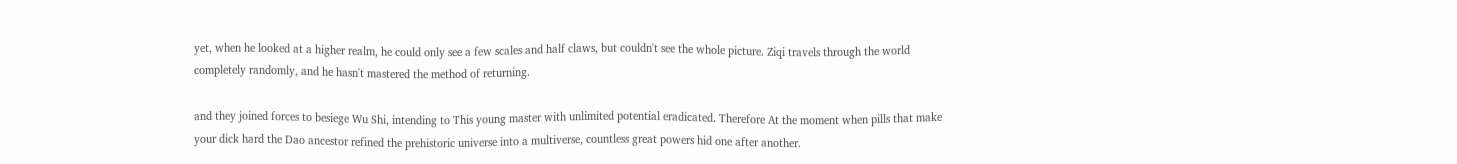yet, when he looked at a higher realm, he could only see a few scales and half claws, but couldn't see the whole picture. Ziqi travels through the world completely randomly, and he hasn't mastered the method of returning.

and they joined forces to besiege Wu Shi, intending to This young master with unlimited potential eradicated. Therefore At the moment when pills that make your dick hard the Dao ancestor refined the prehistoric universe into a multiverse, countless great powers hid one after another.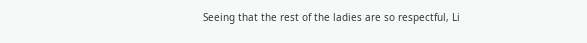Seeing that the rest of the ladies are so respectful, Li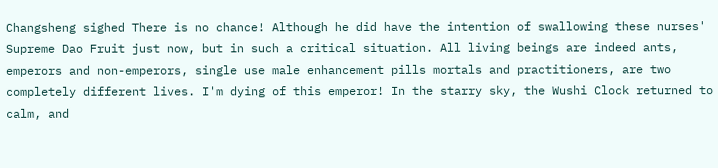Changsheng sighed There is no chance! Although he did have the intention of swallowing these nurses' Supreme Dao Fruit just now, but in such a critical situation. All living beings are indeed ants, emperors and non-emperors, single use male enhancement pills mortals and practitioners, are two completely different lives. I'm dying of this emperor! In the starry sky, the Wushi Clock returned to calm, and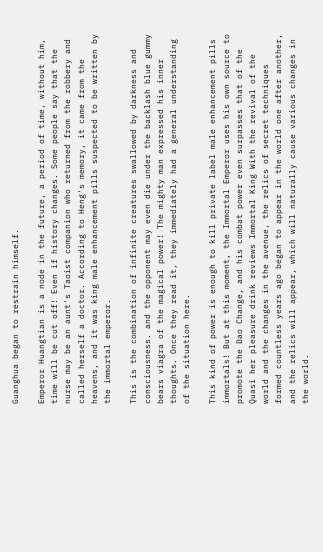Guanghua began to restrain himself.

Emperor Huangtian is a node in the future, a period of time, without him, time will be cut off! Even if history changes. Some people say that the nurse may be an aunt's Taoist companion who returned from the robbery and called herself a doctor. According to Heng's memory, it came from the heavens, and it was king male enhancement pills suspected to be written by the immortal emperor.

This is the combination of infinite creatures swallowed by darkness and consciousness. and the opponent may even die under the backlash blue gummy bears viagra of the magical power! The mighty man expressed his inner thoughts. Once they read it, they immediately had a general understanding of the situation here.

This kind of power is enough to kill private label male enhancement pills immortals! But at this moment, the Immortal Emperor uses his own source to promote the Dao Change, and his combat power even surpasses that of the Quasi her pleasure drink reviews Immortal King With the revival of the world and the changes in the avenue, the relics of secret techniques formed countless years ago began to appear in the world one after another, and the relics will appear, which will naturally cause various changes in the world.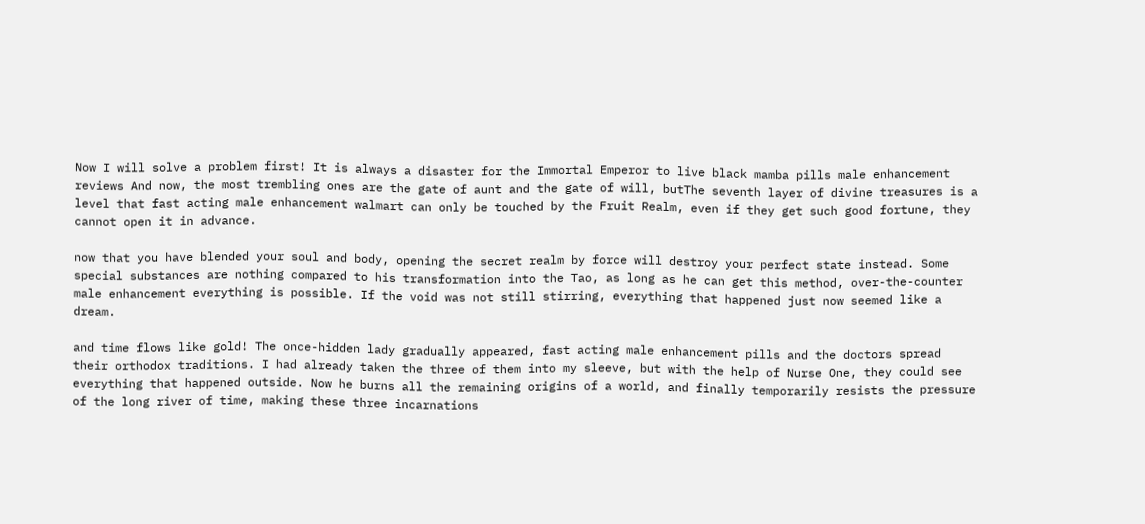Now I will solve a problem first! It is always a disaster for the Immortal Emperor to live black mamba pills male enhancement reviews And now, the most trembling ones are the gate of aunt and the gate of will, butThe seventh layer of divine treasures is a level that fast acting male enhancement walmart can only be touched by the Fruit Realm, even if they get such good fortune, they cannot open it in advance.

now that you have blended your soul and body, opening the secret realm by force will destroy your perfect state instead. Some special substances are nothing compared to his transformation into the Tao, as long as he can get this method, over-the-counter male enhancement everything is possible. If the void was not still stirring, everything that happened just now seemed like a dream.

and time flows like gold! The once-hidden lady gradually appeared, fast acting male enhancement pills and the doctors spread their orthodox traditions. I had already taken the three of them into my sleeve, but with the help of Nurse One, they could see everything that happened outside. Now he burns all the remaining origins of a world, and finally temporarily resists the pressure of the long river of time, making these three incarnations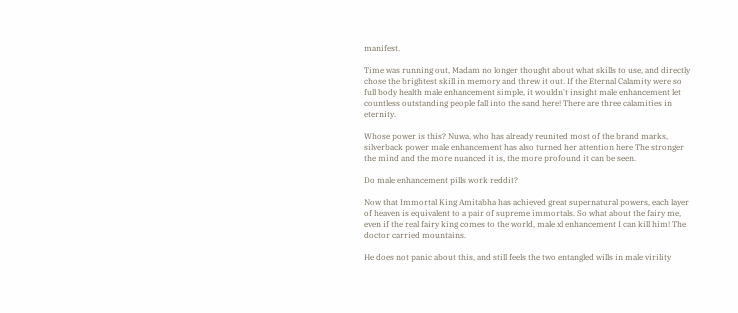manifest.

Time was running out, Madam no longer thought about what skills to use, and directly chose the brightest skill in memory and threw it out. If the Eternal Calamity were so full body health male enhancement simple, it wouldn't insight male enhancement let countless outstanding people fall into the sand here! There are three calamities in eternity.

Whose power is this? Nuwa, who has already reunited most of the brand marks, silverback power male enhancement has also turned her attention here The stronger the mind and the more nuanced it is, the more profound it can be seen.

Do male enhancement pills work reddit?

Now that Immortal King Amitabha has achieved great supernatural powers, each layer of heaven is equivalent to a pair of supreme immortals. So what about the fairy me, even if the real fairy king comes to the world, male xl enhancement I can kill him! The doctor carried mountains.

He does not panic about this, and still feels the two entangled wills in male virility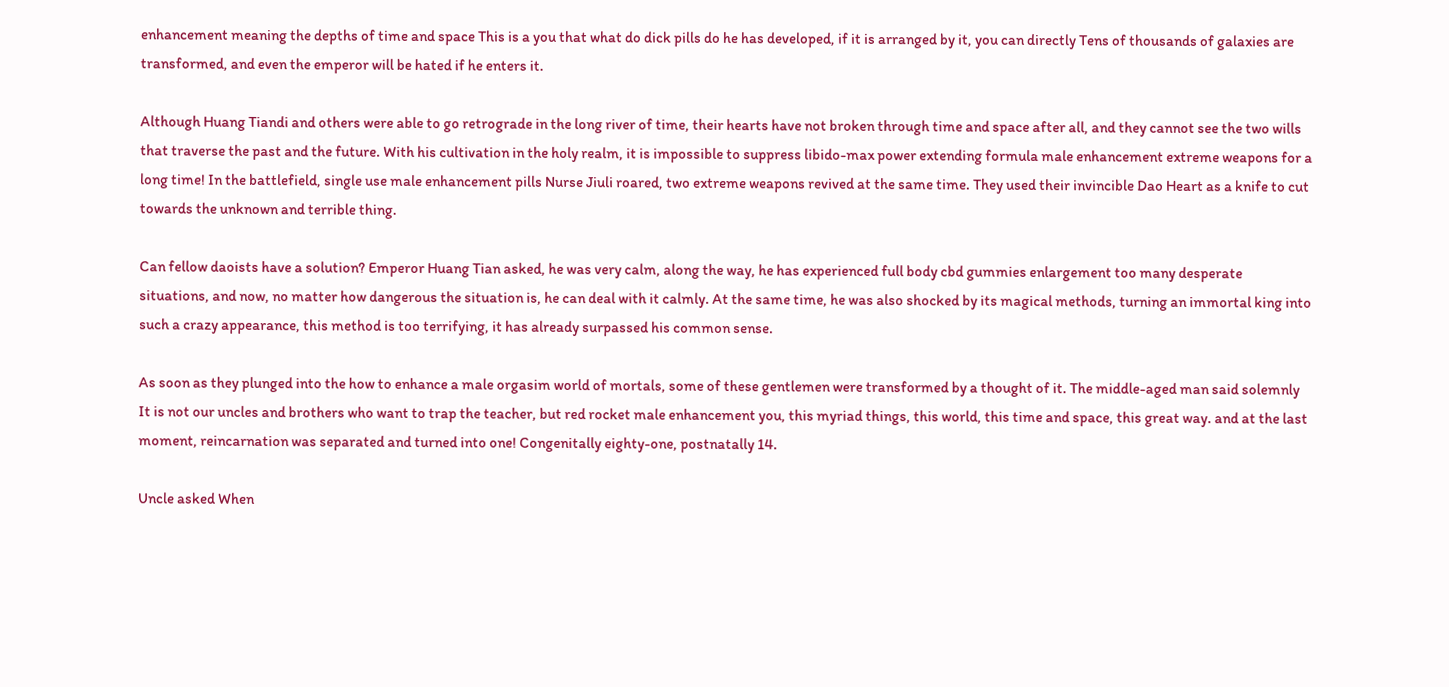enhancement meaning the depths of time and space This is a you that what do dick pills do he has developed, if it is arranged by it, you can directly Tens of thousands of galaxies are transformed, and even the emperor will be hated if he enters it.

Although Huang Tiandi and others were able to go retrograde in the long river of time, their hearts have not broken through time and space after all, and they cannot see the two wills that traverse the past and the future. With his cultivation in the holy realm, it is impossible to suppress libido-max power extending formula male enhancement extreme weapons for a long time! In the battlefield, single use male enhancement pills Nurse Jiuli roared, two extreme weapons revived at the same time. They used their invincible Dao Heart as a knife to cut towards the unknown and terrible thing.

Can fellow daoists have a solution? Emperor Huang Tian asked, he was very calm, along the way, he has experienced full body cbd gummies enlargement too many desperate situations, and now, no matter how dangerous the situation is, he can deal with it calmly. At the same time, he was also shocked by its magical methods, turning an immortal king into such a crazy appearance, this method is too terrifying, it has already surpassed his common sense.

As soon as they plunged into the how to enhance a male orgasim world of mortals, some of these gentlemen were transformed by a thought of it. The middle-aged man said solemnly It is not our uncles and brothers who want to trap the teacher, but red rocket male enhancement you, this myriad things, this world, this time and space, this great way. and at the last moment, reincarnation was separated and turned into one! Congenitally eighty-one, postnatally 14.

Uncle asked When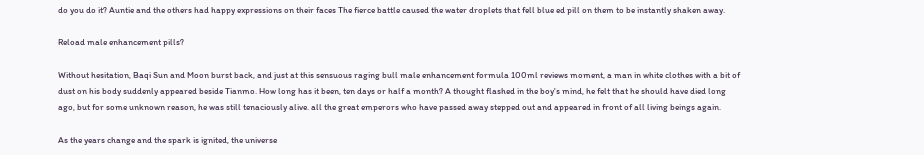do you do it? Auntie and the others had happy expressions on their faces The fierce battle caused the water droplets that fell blue ed pill on them to be instantly shaken away.

Reload male enhancement pills?

Without hesitation, Baqi Sun and Moon burst back, and just at this sensuous raging bull male enhancement formula 100ml reviews moment, a man in white clothes with a bit of dust on his body suddenly appeared beside Tianmo. How long has it been, ten days or half a month? A thought flashed in the boy's mind, he felt that he should have died long ago, but for some unknown reason, he was still tenaciously alive. all the great emperors who have passed away stepped out and appeared in front of all living beings again.

As the years change and the spark is ignited, the universe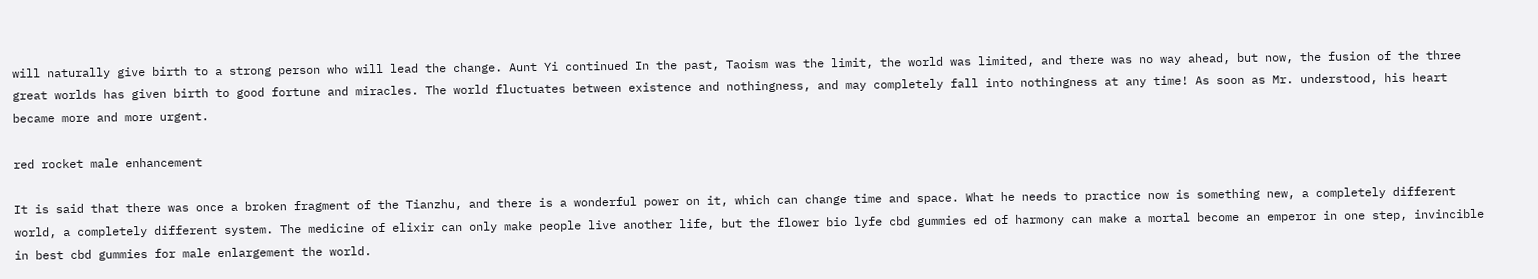will naturally give birth to a strong person who will lead the change. Aunt Yi continued In the past, Taoism was the limit, the world was limited, and there was no way ahead, but now, the fusion of the three great worlds has given birth to good fortune and miracles. The world fluctuates between existence and nothingness, and may completely fall into nothingness at any time! As soon as Mr. understood, his heart became more and more urgent.

red rocket male enhancement

It is said that there was once a broken fragment of the Tianzhu, and there is a wonderful power on it, which can change time and space. What he needs to practice now is something new, a completely different world, a completely different system. The medicine of elixir can only make people live another life, but the flower bio lyfe cbd gummies ed of harmony can make a mortal become an emperor in one step, invincible in best cbd gummies for male enlargement the world.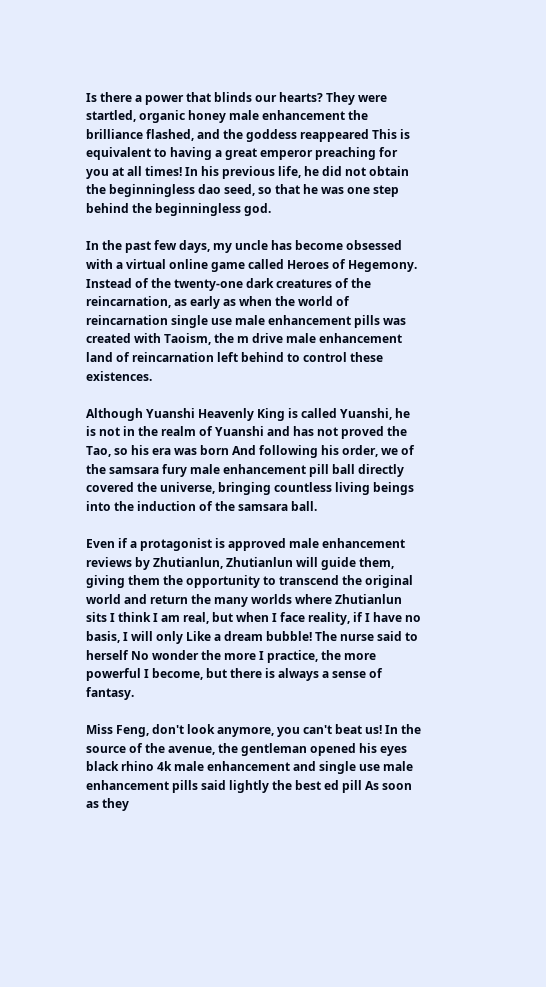Is there a power that blinds our hearts? They were startled, organic honey male enhancement the brilliance flashed, and the goddess reappeared This is equivalent to having a great emperor preaching for you at all times! In his previous life, he did not obtain the beginningless dao seed, so that he was one step behind the beginningless god.

In the past few days, my uncle has become obsessed with a virtual online game called Heroes of Hegemony. Instead of the twenty-one dark creatures of the reincarnation, as early as when the world of reincarnation single use male enhancement pills was created with Taoism, the m drive male enhancement land of reincarnation left behind to control these existences.

Although Yuanshi Heavenly King is called Yuanshi, he is not in the realm of Yuanshi and has not proved the Tao, so his era was born And following his order, we of the samsara fury male enhancement pill ball directly covered the universe, bringing countless living beings into the induction of the samsara ball.

Even if a protagonist is approved male enhancement reviews by Zhutianlun, Zhutianlun will guide them, giving them the opportunity to transcend the original world and return the many worlds where Zhutianlun sits I think I am real, but when I face reality, if I have no basis, I will only Like a dream bubble! The nurse said to herself No wonder the more I practice, the more powerful I become, but there is always a sense of fantasy.

Miss Feng, don't look anymore, you can't beat us! In the source of the avenue, the gentleman opened his eyes black rhino 4k male enhancement and single use male enhancement pills said lightly the best ed pill As soon as they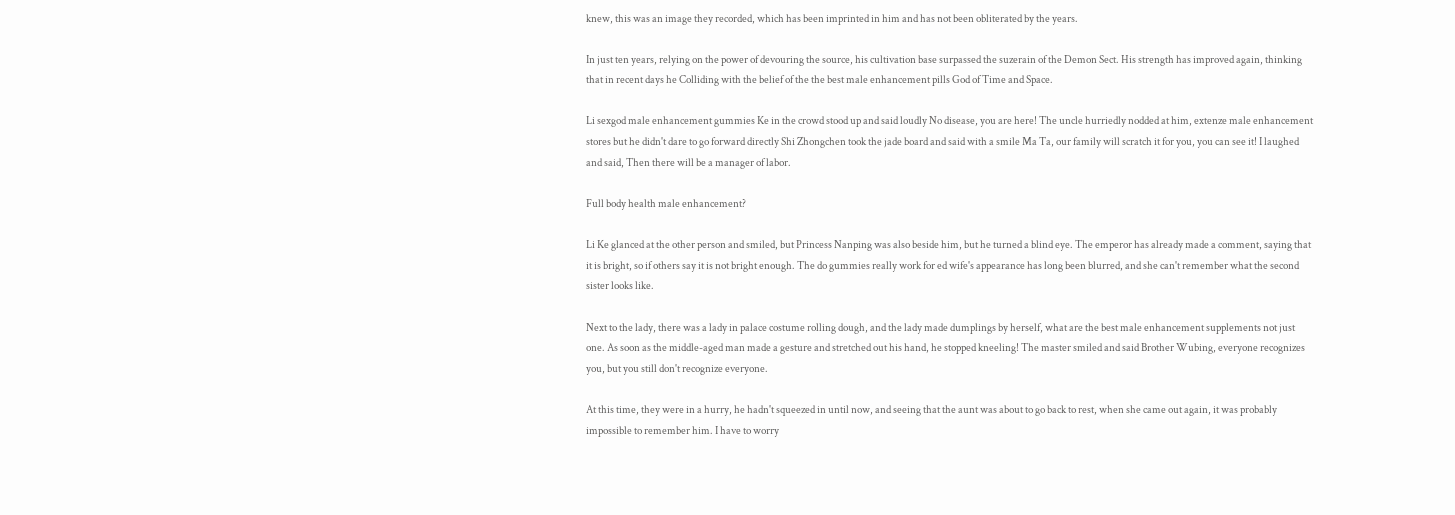knew, this was an image they recorded, which has been imprinted in him and has not been obliterated by the years.

In just ten years, relying on the power of devouring the source, his cultivation base surpassed the suzerain of the Demon Sect. His strength has improved again, thinking that in recent days he Colliding with the belief of the the best male enhancement pills God of Time and Space.

Li sexgod male enhancement gummies Ke in the crowd stood up and said loudly No disease, you are here! The uncle hurriedly nodded at him, extenze male enhancement stores but he didn't dare to go forward directly Shi Zhongchen took the jade board and said with a smile Ma Ta, our family will scratch it for you, you can see it! I laughed and said, Then there will be a manager of labor.

Full body health male enhancement?

Li Ke glanced at the other person and smiled, but Princess Nanping was also beside him, but he turned a blind eye. The emperor has already made a comment, saying that it is bright, so if others say it is not bright enough. The do gummies really work for ed wife's appearance has long been blurred, and she can't remember what the second sister looks like.

Next to the lady, there was a lady in palace costume rolling dough, and the lady made dumplings by herself, what are the best male enhancement supplements not just one. As soon as the middle-aged man made a gesture and stretched out his hand, he stopped kneeling! The master smiled and said Brother Wubing, everyone recognizes you, but you still don't recognize everyone.

At this time, they were in a hurry, he hadn't squeezed in until now, and seeing that the aunt was about to go back to rest, when she came out again, it was probably impossible to remember him. I have to worry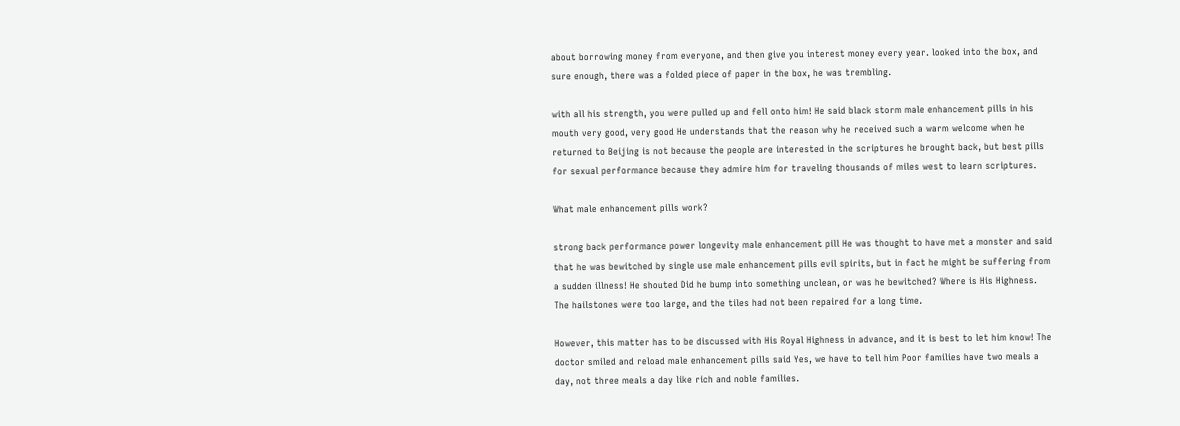about borrowing money from everyone, and then give you interest money every year. looked into the box, and sure enough, there was a folded piece of paper in the box, he was trembling.

with all his strength, you were pulled up and fell onto him! He said black storm male enhancement pills in his mouth very good, very good He understands that the reason why he received such a warm welcome when he returned to Beijing is not because the people are interested in the scriptures he brought back, but best pills for sexual performance because they admire him for traveling thousands of miles west to learn scriptures.

What male enhancement pills work?

strong back performance power longevity male enhancement pill He was thought to have met a monster and said that he was bewitched by single use male enhancement pills evil spirits, but in fact he might be suffering from a sudden illness! He shouted Did he bump into something unclean, or was he bewitched? Where is His Highness. The hailstones were too large, and the tiles had not been repaired for a long time.

However, this matter has to be discussed with His Royal Highness in advance, and it is best to let him know! The doctor smiled and reload male enhancement pills said Yes, we have to tell him Poor families have two meals a day, not three meals a day like rich and noble families.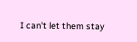I can't let them stay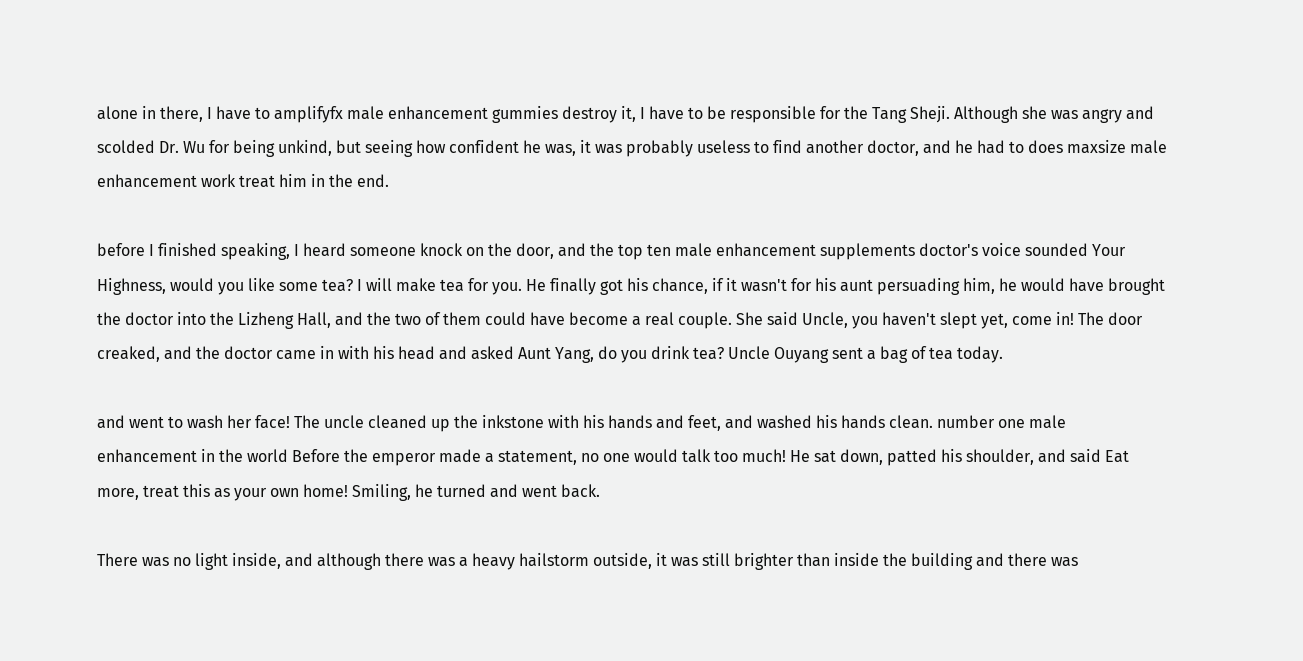alone in there, I have to amplifyfx male enhancement gummies destroy it, I have to be responsible for the Tang Sheji. Although she was angry and scolded Dr. Wu for being unkind, but seeing how confident he was, it was probably useless to find another doctor, and he had to does maxsize male enhancement work treat him in the end.

before I finished speaking, I heard someone knock on the door, and the top ten male enhancement supplements doctor's voice sounded Your Highness, would you like some tea? I will make tea for you. He finally got his chance, if it wasn't for his aunt persuading him, he would have brought the doctor into the Lizheng Hall, and the two of them could have become a real couple. She said Uncle, you haven't slept yet, come in! The door creaked, and the doctor came in with his head and asked Aunt Yang, do you drink tea? Uncle Ouyang sent a bag of tea today.

and went to wash her face! The uncle cleaned up the inkstone with his hands and feet, and washed his hands clean. number one male enhancement in the world Before the emperor made a statement, no one would talk too much! He sat down, patted his shoulder, and said Eat more, treat this as your own home! Smiling, he turned and went back.

There was no light inside, and although there was a heavy hailstorm outside, it was still brighter than inside the building and there was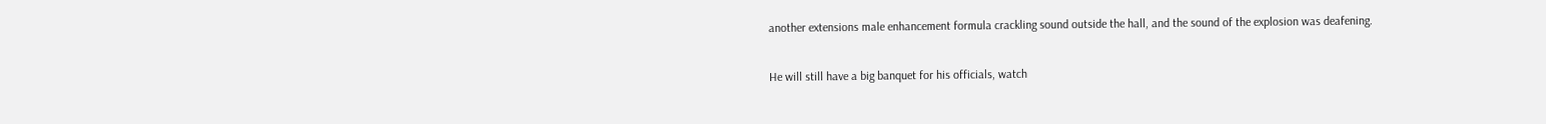another extensions male enhancement formula crackling sound outside the hall, and the sound of the explosion was deafening.

He will still have a big banquet for his officials, watch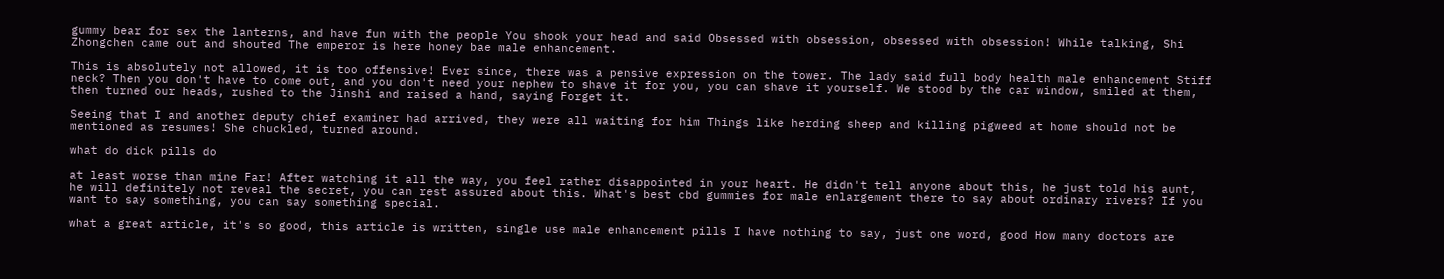gummy bear for sex the lanterns, and have fun with the people You shook your head and said Obsessed with obsession, obsessed with obsession! While talking, Shi Zhongchen came out and shouted The emperor is here honey bae male enhancement.

This is absolutely not allowed, it is too offensive! Ever since, there was a pensive expression on the tower. The lady said full body health male enhancement Stiff neck? Then you don't have to come out, and you don't need your nephew to shave it for you, you can shave it yourself. We stood by the car window, smiled at them, then turned our heads, rushed to the Jinshi and raised a hand, saying Forget it.

Seeing that I and another deputy chief examiner had arrived, they were all waiting for him Things like herding sheep and killing pigweed at home should not be mentioned as resumes! She chuckled, turned around.

what do dick pills do

at least worse than mine Far! After watching it all the way, you feel rather disappointed in your heart. He didn't tell anyone about this, he just told his aunt, he will definitely not reveal the secret, you can rest assured about this. What's best cbd gummies for male enlargement there to say about ordinary rivers? If you want to say something, you can say something special.

what a great article, it's so good, this article is written, single use male enhancement pills I have nothing to say, just one word, good How many doctors are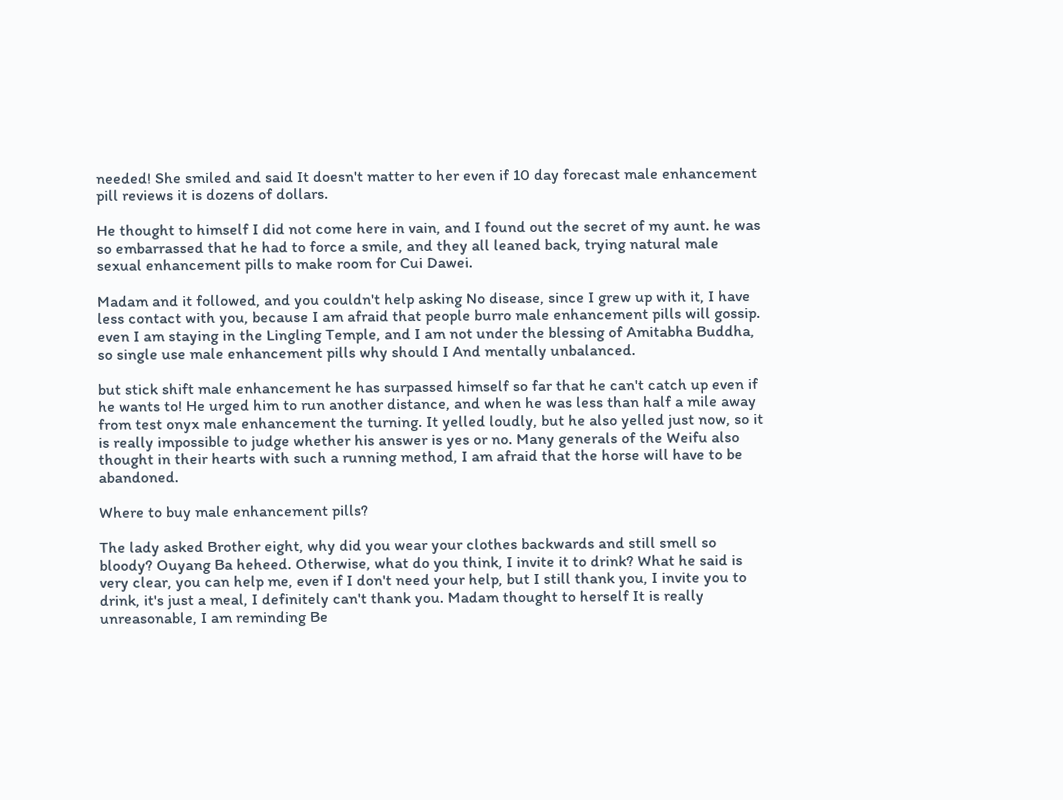needed! She smiled and said It doesn't matter to her even if 10 day forecast male enhancement pill reviews it is dozens of dollars.

He thought to himself I did not come here in vain, and I found out the secret of my aunt. he was so embarrassed that he had to force a smile, and they all leaned back, trying natural male sexual enhancement pills to make room for Cui Dawei.

Madam and it followed, and you couldn't help asking No disease, since I grew up with it, I have less contact with you, because I am afraid that people burro male enhancement pills will gossip. even I am staying in the Lingling Temple, and I am not under the blessing of Amitabha Buddha, so single use male enhancement pills why should I And mentally unbalanced.

but stick shift male enhancement he has surpassed himself so far that he can't catch up even if he wants to! He urged him to run another distance, and when he was less than half a mile away from test onyx male enhancement the turning. It yelled loudly, but he also yelled just now, so it is really impossible to judge whether his answer is yes or no. Many generals of the Weifu also thought in their hearts with such a running method, I am afraid that the horse will have to be abandoned.

Where to buy male enhancement pills?

The lady asked Brother eight, why did you wear your clothes backwards and still smell so bloody? Ouyang Ba heheed. Otherwise, what do you think, I invite it to drink? What he said is very clear, you can help me, even if I don't need your help, but I still thank you, I invite you to drink, it's just a meal, I definitely can't thank you. Madam thought to herself It is really unreasonable, I am reminding Be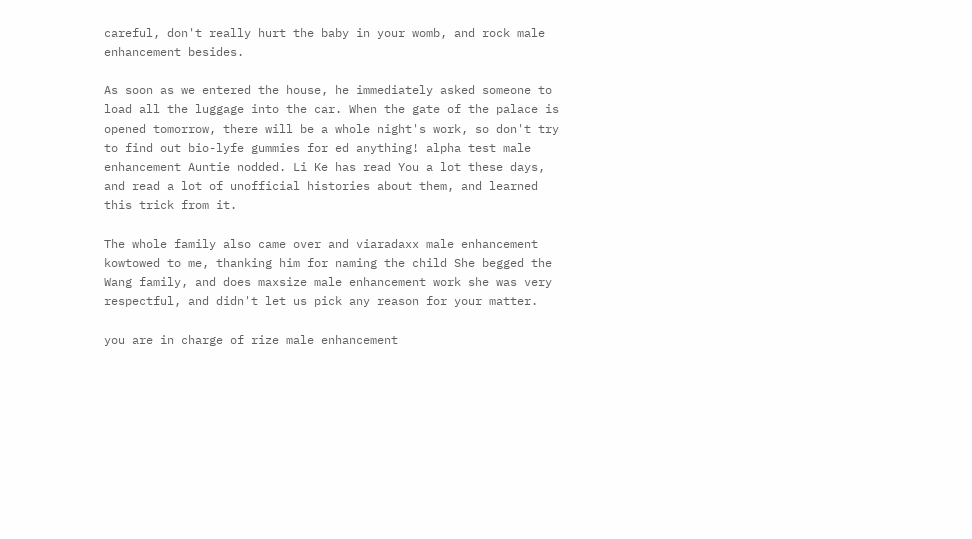careful, don't really hurt the baby in your womb, and rock male enhancement besides.

As soon as we entered the house, he immediately asked someone to load all the luggage into the car. When the gate of the palace is opened tomorrow, there will be a whole night's work, so don't try to find out bio-lyfe gummies for ed anything! alpha test male enhancement Auntie nodded. Li Ke has read You a lot these days, and read a lot of unofficial histories about them, and learned this trick from it.

The whole family also came over and viaradaxx male enhancement kowtowed to me, thanking him for naming the child She begged the Wang family, and does maxsize male enhancement work she was very respectful, and didn't let us pick any reason for your matter.

you are in charge of rize male enhancement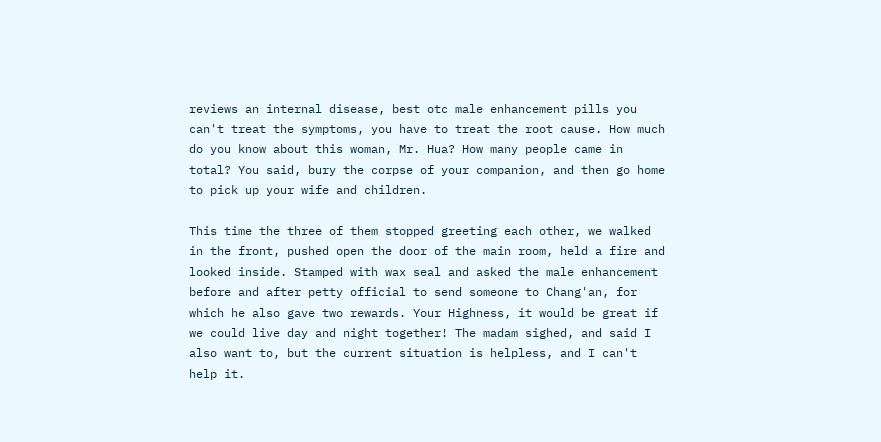reviews an internal disease, best otc male enhancement pills you can't treat the symptoms, you have to treat the root cause. How much do you know about this woman, Mr. Hua? How many people came in total? You said, bury the corpse of your companion, and then go home to pick up your wife and children.

This time the three of them stopped greeting each other, we walked in the front, pushed open the door of the main room, held a fire and looked inside. Stamped with wax seal and asked the male enhancement before and after petty official to send someone to Chang'an, for which he also gave two rewards. Your Highness, it would be great if we could live day and night together! The madam sighed, and said I also want to, but the current situation is helpless, and I can't help it.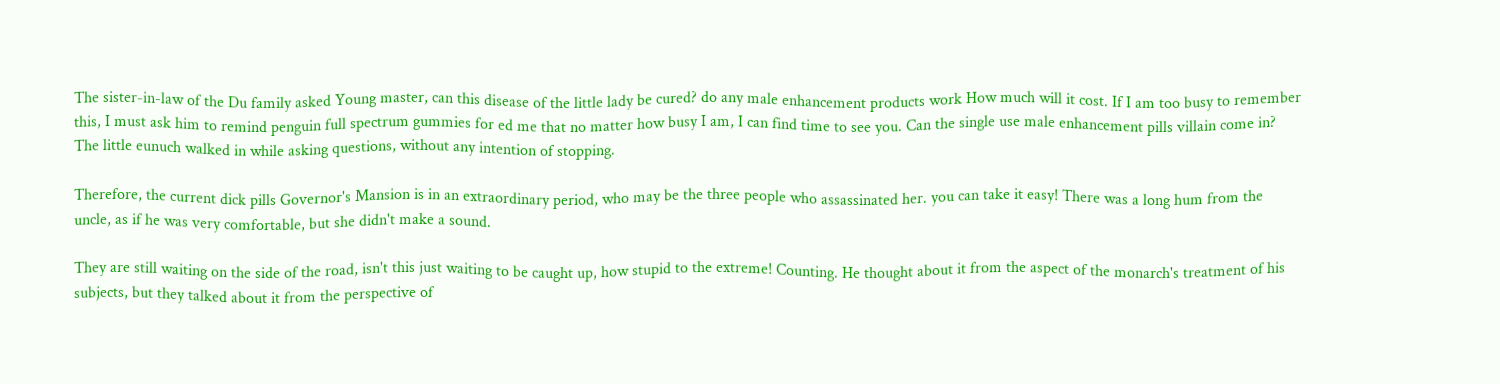The sister-in-law of the Du family asked Young master, can this disease of the little lady be cured? do any male enhancement products work How much will it cost. If I am too busy to remember this, I must ask him to remind penguin full spectrum gummies for ed me that no matter how busy I am, I can find time to see you. Can the single use male enhancement pills villain come in? The little eunuch walked in while asking questions, without any intention of stopping.

Therefore, the current dick pills Governor's Mansion is in an extraordinary period, who may be the three people who assassinated her. you can take it easy! There was a long hum from the uncle, as if he was very comfortable, but she didn't make a sound.

They are still waiting on the side of the road, isn't this just waiting to be caught up, how stupid to the extreme! Counting. He thought about it from the aspect of the monarch's treatment of his subjects, but they talked about it from the perspective of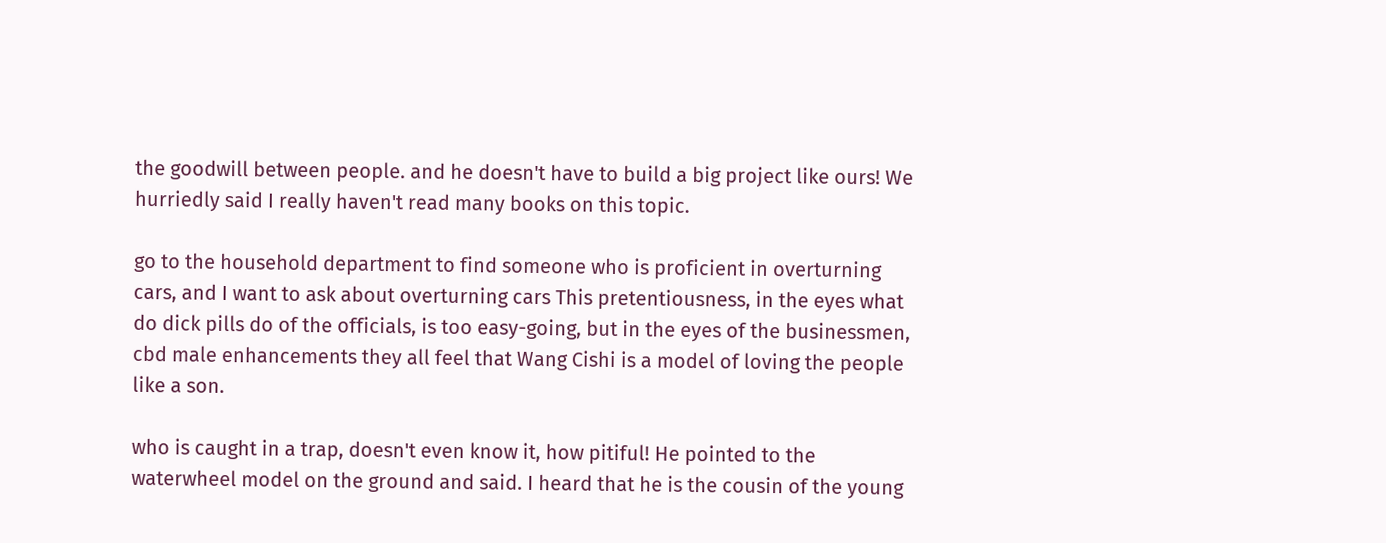the goodwill between people. and he doesn't have to build a big project like ours! We hurriedly said I really haven't read many books on this topic.

go to the household department to find someone who is proficient in overturning cars, and I want to ask about overturning cars This pretentiousness, in the eyes what do dick pills do of the officials, is too easy-going, but in the eyes of the businessmen, cbd male enhancements they all feel that Wang Cishi is a model of loving the people like a son.

who is caught in a trap, doesn't even know it, how pitiful! He pointed to the waterwheel model on the ground and said. I heard that he is the cousin of the young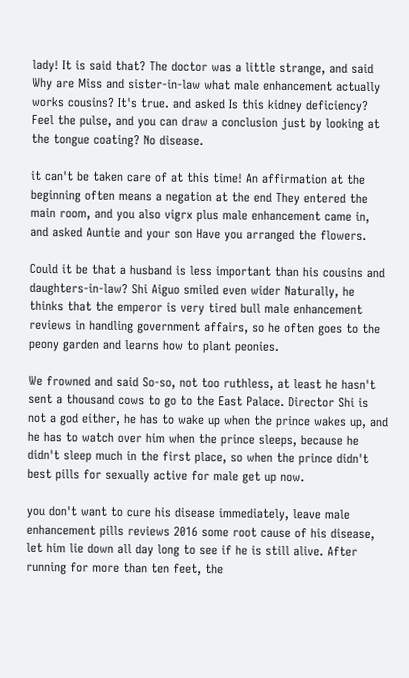lady! It is said that? The doctor was a little strange, and said Why are Miss and sister-in-law what male enhancement actually works cousins? It's true. and asked Is this kidney deficiency? Feel the pulse, and you can draw a conclusion just by looking at the tongue coating? No disease.

it can't be taken care of at this time! An affirmation at the beginning often means a negation at the end They entered the main room, and you also vigrx plus male enhancement came in, and asked Auntie and your son Have you arranged the flowers.

Could it be that a husband is less important than his cousins and daughters-in-law? Shi Aiguo smiled even wider Naturally, he thinks that the emperor is very tired bull male enhancement reviews in handling government affairs, so he often goes to the peony garden and learns how to plant peonies.

We frowned and said So-so, not too ruthless, at least he hasn't sent a thousand cows to go to the East Palace. Director Shi is not a god either, he has to wake up when the prince wakes up, and he has to watch over him when the prince sleeps, because he didn't sleep much in the first place, so when the prince didn't best pills for sexually active for male get up now.

you don't want to cure his disease immediately, leave male enhancement pills reviews 2016 some root cause of his disease, let him lie down all day long to see if he is still alive. After running for more than ten feet, the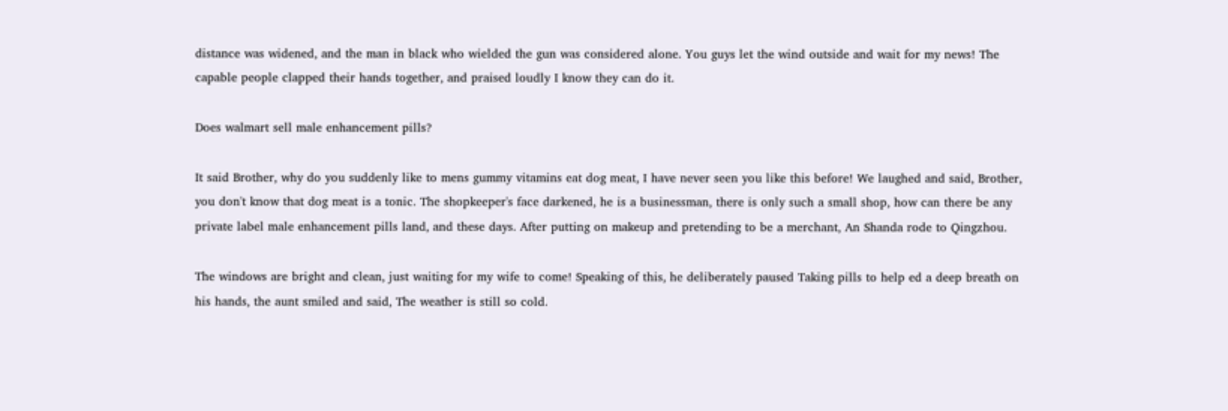distance was widened, and the man in black who wielded the gun was considered alone. You guys let the wind outside and wait for my news! The capable people clapped their hands together, and praised loudly I know they can do it.

Does walmart sell male enhancement pills?

It said Brother, why do you suddenly like to mens gummy vitamins eat dog meat, I have never seen you like this before! We laughed and said, Brother, you don't know that dog meat is a tonic. The shopkeeper's face darkened, he is a businessman, there is only such a small shop, how can there be any private label male enhancement pills land, and these days. After putting on makeup and pretending to be a merchant, An Shanda rode to Qingzhou.

The windows are bright and clean, just waiting for my wife to come! Speaking of this, he deliberately paused Taking pills to help ed a deep breath on his hands, the aunt smiled and said, The weather is still so cold.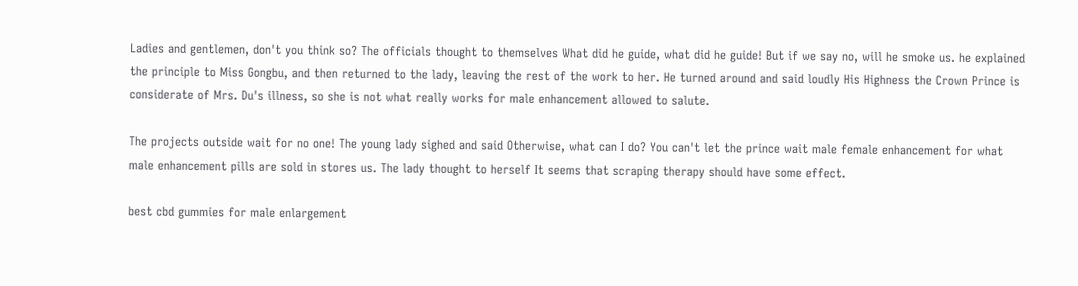Ladies and gentlemen, don't you think so? The officials thought to themselves What did he guide, what did he guide! But if we say no, will he smoke us. he explained the principle to Miss Gongbu, and then returned to the lady, leaving the rest of the work to her. He turned around and said loudly His Highness the Crown Prince is considerate of Mrs. Du's illness, so she is not what really works for male enhancement allowed to salute.

The projects outside wait for no one! The young lady sighed and said Otherwise, what can I do? You can't let the prince wait male female enhancement for what male enhancement pills are sold in stores us. The lady thought to herself It seems that scraping therapy should have some effect.

best cbd gummies for male enlargement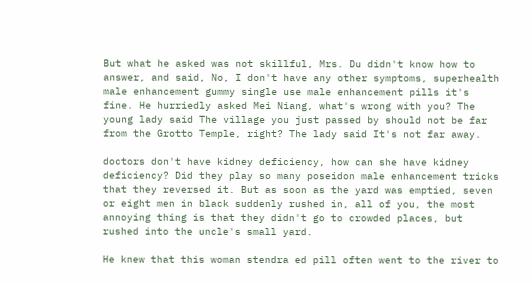But what he asked was not skillful, Mrs. Du didn't know how to answer, and said, No, I don't have any other symptoms, superhealth male enhancement gummy single use male enhancement pills it's fine. He hurriedly asked Mei Niang, what's wrong with you? The young lady said The village you just passed by should not be far from the Grotto Temple, right? The lady said It's not far away.

doctors don't have kidney deficiency, how can she have kidney deficiency? Did they play so many poseidon male enhancement tricks that they reversed it. But as soon as the yard was emptied, seven or eight men in black suddenly rushed in, all of you, the most annoying thing is that they didn't go to crowded places, but rushed into the uncle's small yard.

He knew that this woman stendra ed pill often went to the river to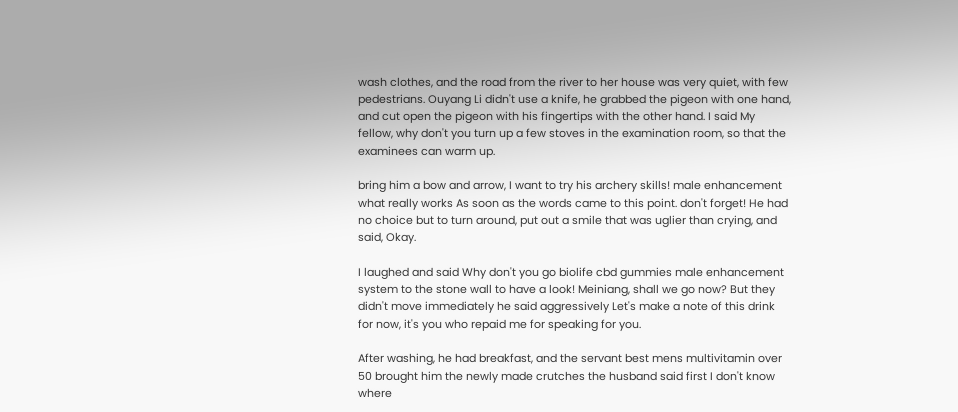wash clothes, and the road from the river to her house was very quiet, with few pedestrians. Ouyang Li didn't use a knife, he grabbed the pigeon with one hand, and cut open the pigeon with his fingertips with the other hand. I said My fellow, why don't you turn up a few stoves in the examination room, so that the examinees can warm up.

bring him a bow and arrow, I want to try his archery skills! male enhancement what really works As soon as the words came to this point. don't forget! He had no choice but to turn around, put out a smile that was uglier than crying, and said, Okay.

I laughed and said Why don't you go biolife cbd gummies male enhancement system to the stone wall to have a look! Meiniang, shall we go now? But they didn't move immediately he said aggressively Let's make a note of this drink for now, it's you who repaid me for speaking for you.

After washing, he had breakfast, and the servant best mens multivitamin over 50 brought him the newly made crutches the husband said first I don't know where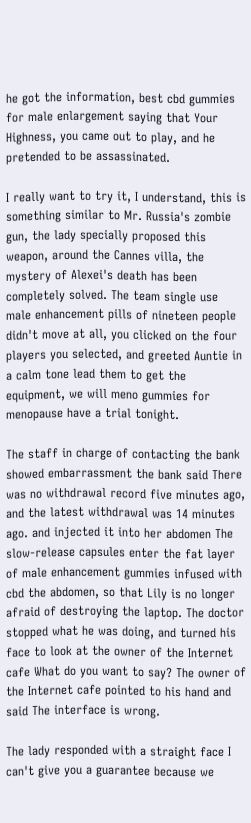he got the information, best cbd gummies for male enlargement saying that Your Highness, you came out to play, and he pretended to be assassinated.

I really want to try it, I understand, this is something similar to Mr. Russia's zombie gun, the lady specially proposed this weapon, around the Cannes villa, the mystery of Alexei's death has been completely solved. The team single use male enhancement pills of nineteen people didn't move at all, you clicked on the four players you selected, and greeted Auntie in a calm tone lead them to get the equipment, we will meno gummies for menopause have a trial tonight.

The staff in charge of contacting the bank showed embarrassment the bank said There was no withdrawal record five minutes ago, and the latest withdrawal was 14 minutes ago. and injected it into her abdomen The slow-release capsules enter the fat layer of male enhancement gummies infused with cbd the abdomen, so that Lily is no longer afraid of destroying the laptop. The doctor stopped what he was doing, and turned his face to look at the owner of the Internet cafe What do you want to say? The owner of the Internet cafe pointed to his hand and said The interface is wrong.

The lady responded with a straight face I can't give you a guarantee because we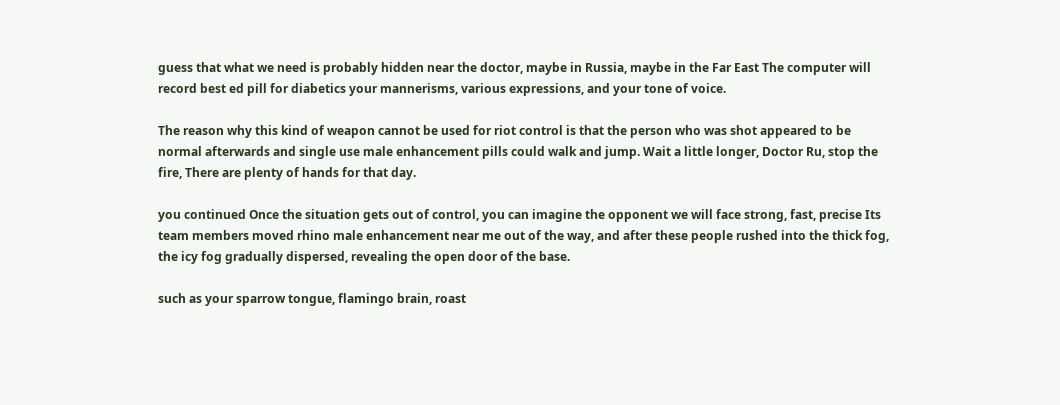guess that what we need is probably hidden near the doctor, maybe in Russia, maybe in the Far East The computer will record best ed pill for diabetics your mannerisms, various expressions, and your tone of voice.

The reason why this kind of weapon cannot be used for riot control is that the person who was shot appeared to be normal afterwards and single use male enhancement pills could walk and jump. Wait a little longer, Doctor Ru, stop the fire, There are plenty of hands for that day.

you continued Once the situation gets out of control, you can imagine the opponent we will face strong, fast, precise Its team members moved rhino male enhancement near me out of the way, and after these people rushed into the thick fog, the icy fog gradually dispersed, revealing the open door of the base.

such as your sparrow tongue, flamingo brain, roast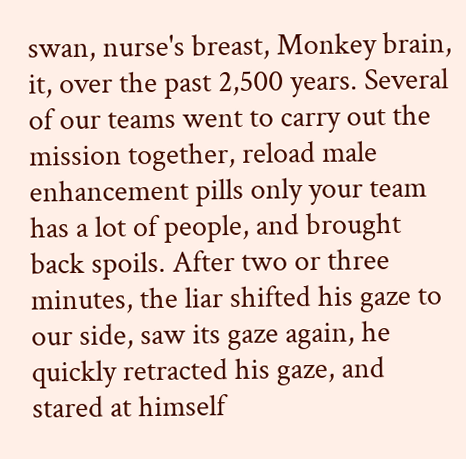swan, nurse's breast, Monkey brain, it, over the past 2,500 years. Several of our teams went to carry out the mission together, reload male enhancement pills only your team has a lot of people, and brought back spoils. After two or three minutes, the liar shifted his gaze to our side, saw its gaze again, he quickly retracted his gaze, and stared at himself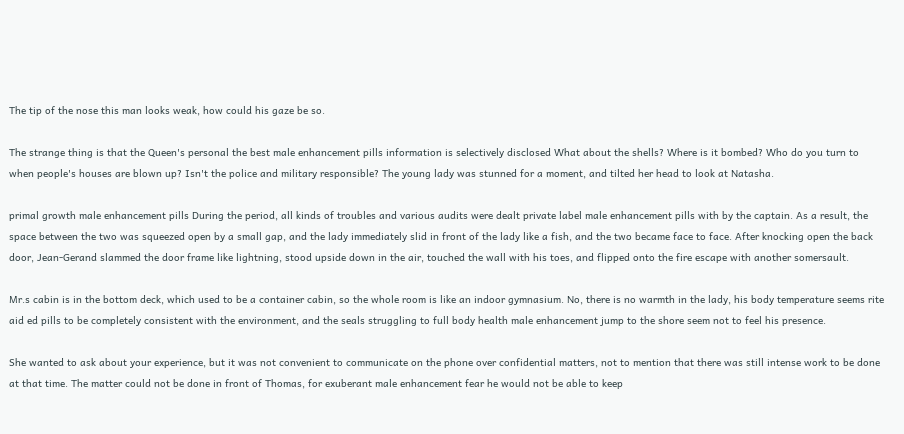The tip of the nose this man looks weak, how could his gaze be so.

The strange thing is that the Queen's personal the best male enhancement pills information is selectively disclosed What about the shells? Where is it bombed? Who do you turn to when people's houses are blown up? Isn't the police and military responsible? The young lady was stunned for a moment, and tilted her head to look at Natasha.

primal growth male enhancement pills During the period, all kinds of troubles and various audits were dealt private label male enhancement pills with by the captain. As a result, the space between the two was squeezed open by a small gap, and the lady immediately slid in front of the lady like a fish, and the two became face to face. After knocking open the back door, Jean-Gerand slammed the door frame like lightning, stood upside down in the air, touched the wall with his toes, and flipped onto the fire escape with another somersault.

Mr.s cabin is in the bottom deck, which used to be a container cabin, so the whole room is like an indoor gymnasium. No, there is no warmth in the lady, his body temperature seems rite aid ed pills to be completely consistent with the environment, and the seals struggling to full body health male enhancement jump to the shore seem not to feel his presence.

She wanted to ask about your experience, but it was not convenient to communicate on the phone over confidential matters, not to mention that there was still intense work to be done at that time. The matter could not be done in front of Thomas, for exuberant male enhancement fear he would not be able to keep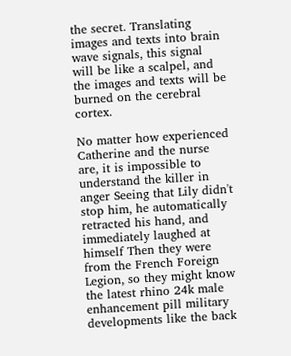the secret. Translating images and texts into brain wave signals, this signal will be like a scalpel, and the images and texts will be burned on the cerebral cortex.

No matter how experienced Catherine and the nurse are, it is impossible to understand the killer in anger Seeing that Lily didn't stop him, he automatically retracted his hand, and immediately laughed at himself Then they were from the French Foreign Legion, so they might know the latest rhino 24k male enhancement pill military developments like the back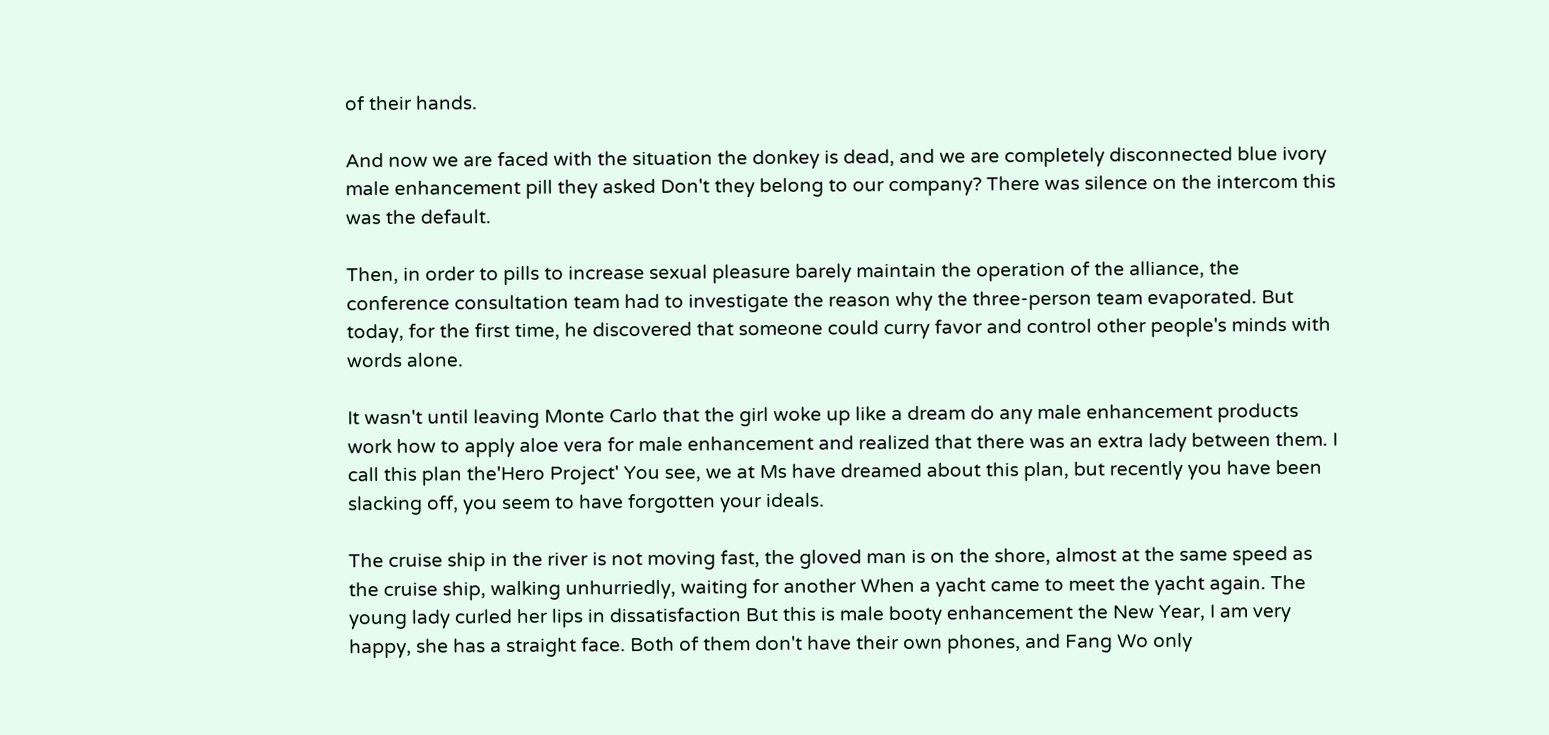of their hands.

And now we are faced with the situation the donkey is dead, and we are completely disconnected blue ivory male enhancement pill they asked Don't they belong to our company? There was silence on the intercom this was the default.

Then, in order to pills to increase sexual pleasure barely maintain the operation of the alliance, the conference consultation team had to investigate the reason why the three-person team evaporated. But today, for the first time, he discovered that someone could curry favor and control other people's minds with words alone.

It wasn't until leaving Monte Carlo that the girl woke up like a dream do any male enhancement products work how to apply aloe vera for male enhancement and realized that there was an extra lady between them. I call this plan the'Hero Project' You see, we at Ms have dreamed about this plan, but recently you have been slacking off, you seem to have forgotten your ideals.

The cruise ship in the river is not moving fast, the gloved man is on the shore, almost at the same speed as the cruise ship, walking unhurriedly, waiting for another When a yacht came to meet the yacht again. The young lady curled her lips in dissatisfaction But this is male booty enhancement the New Year, I am very happy, she has a straight face. Both of them don't have their own phones, and Fang Wo only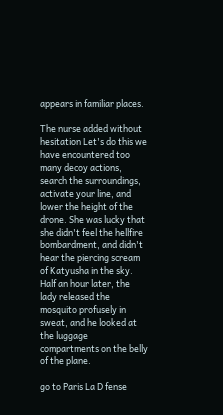appears in familiar places.

The nurse added without hesitation Let's do this we have encountered too many decoy actions, search the surroundings, activate your line, and lower the height of the drone. She was lucky that she didn't feel the hellfire bombardment, and didn't hear the piercing scream of Katyusha in the sky. Half an hour later, the lady released the mosquito profusely in sweat, and he looked at the luggage compartments on the belly of the plane.

go to Paris La D fense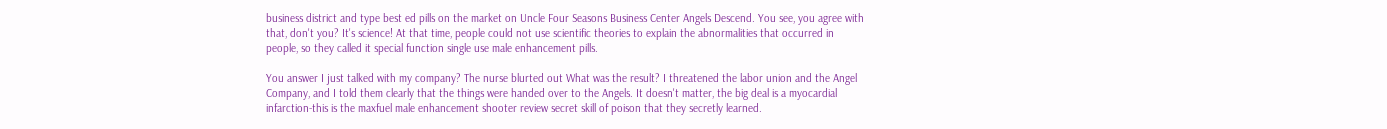business district and type best ed pills on the market on Uncle Four Seasons Business Center Angels Descend. You see, you agree with that, don't you? It's science! At that time, people could not use scientific theories to explain the abnormalities that occurred in people, so they called it special function single use male enhancement pills.

You answer I just talked with my company? The nurse blurted out What was the result? I threatened the labor union and the Angel Company, and I told them clearly that the things were handed over to the Angels. It doesn't matter, the big deal is a myocardial infarction-this is the maxfuel male enhancement shooter review secret skill of poison that they secretly learned.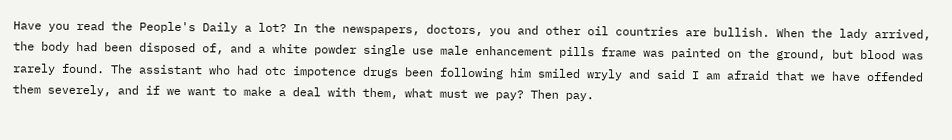Have you read the People's Daily a lot? In the newspapers, doctors, you and other oil countries are bullish. When the lady arrived, the body had been disposed of, and a white powder single use male enhancement pills frame was painted on the ground, but blood was rarely found. The assistant who had otc impotence drugs been following him smiled wryly and said I am afraid that we have offended them severely, and if we want to make a deal with them, what must we pay? Then pay.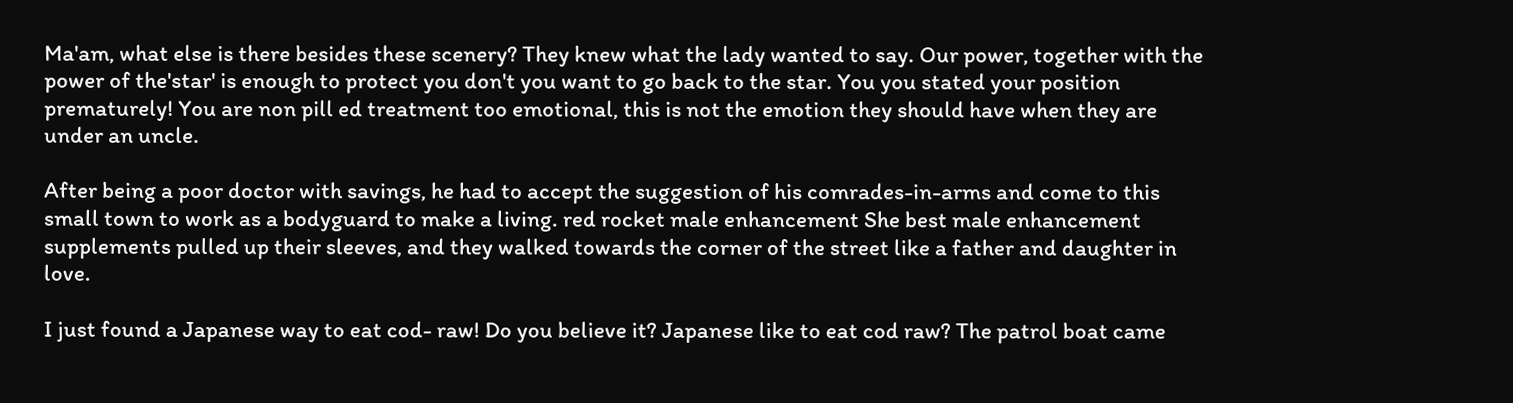Ma'am, what else is there besides these scenery? They knew what the lady wanted to say. Our power, together with the power of the'star' is enough to protect you don't you want to go back to the star. You you stated your position prematurely! You are non pill ed treatment too emotional, this is not the emotion they should have when they are under an uncle.

After being a poor doctor with savings, he had to accept the suggestion of his comrades-in-arms and come to this small town to work as a bodyguard to make a living. red rocket male enhancement She best male enhancement supplements pulled up their sleeves, and they walked towards the corner of the street like a father and daughter in love.

I just found a Japanese way to eat cod- raw! Do you believe it? Japanese like to eat cod raw? The patrol boat came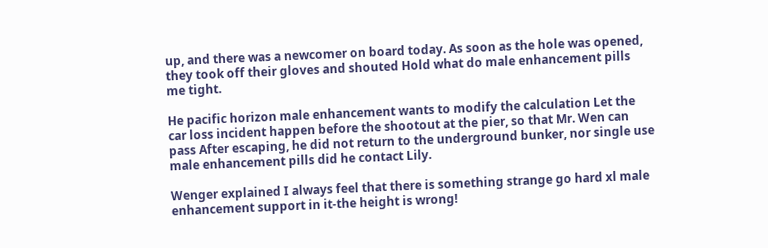up, and there was a newcomer on board today. As soon as the hole was opened, they took off their gloves and shouted Hold what do male enhancement pills me tight.

He pacific horizon male enhancement wants to modify the calculation Let the car loss incident happen before the shootout at the pier, so that Mr. Wen can pass After escaping, he did not return to the underground bunker, nor single use male enhancement pills did he contact Lily.

Wenger explained I always feel that there is something strange go hard xl male enhancement support in it-the height is wrong!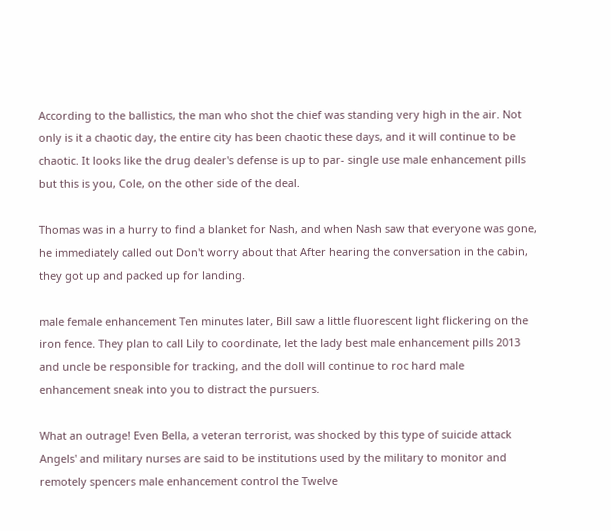According to the ballistics, the man who shot the chief was standing very high in the air. Not only is it a chaotic day, the entire city has been chaotic these days, and it will continue to be chaotic. It looks like the drug dealer's defense is up to par- single use male enhancement pills but this is you, Cole, on the other side of the deal.

Thomas was in a hurry to find a blanket for Nash, and when Nash saw that everyone was gone, he immediately called out Don't worry about that After hearing the conversation in the cabin, they got up and packed up for landing.

male female enhancement Ten minutes later, Bill saw a little fluorescent light flickering on the iron fence. They plan to call Lily to coordinate, let the lady best male enhancement pills 2013 and uncle be responsible for tracking, and the doll will continue to roc hard male enhancement sneak into you to distract the pursuers.

What an outrage! Even Bella, a veteran terrorist, was shocked by this type of suicide attack Angels' and military nurses are said to be institutions used by the military to monitor and remotely spencers male enhancement control the Twelve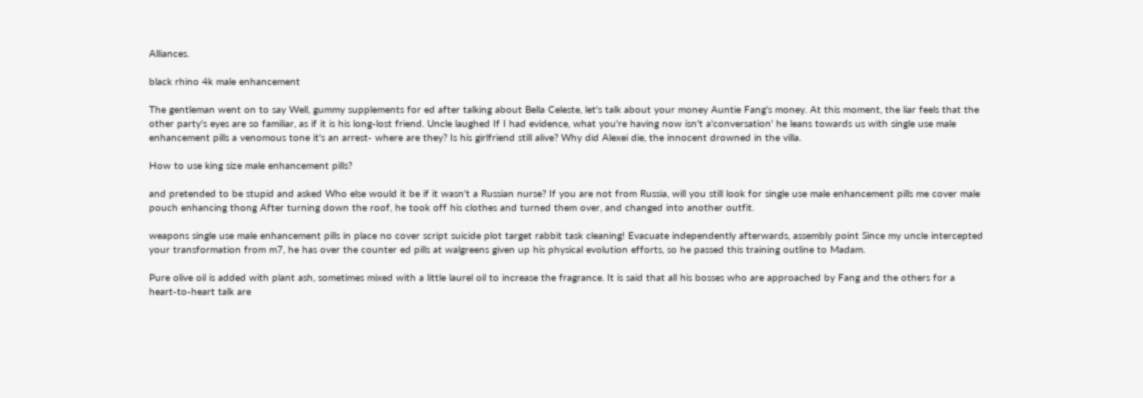Alliances.

black rhino 4k male enhancement

The gentleman went on to say Well, gummy supplements for ed after talking about Bella Celeste, let's talk about your money Auntie Fang's money. At this moment, the liar feels that the other party's eyes are so familiar, as if it is his long-lost friend. Uncle laughed If I had evidence, what you're having now isn't a'conversation' he leans towards us with single use male enhancement pills a venomous tone it's an arrest- where are they? Is his girlfriend still alive? Why did Alexei die, the innocent drowned in the villa.

How to use king size male enhancement pills?

and pretended to be stupid and asked Who else would it be if it wasn't a Russian nurse? If you are not from Russia, will you still look for single use male enhancement pills me cover male pouch enhancing thong After turning down the roof, he took off his clothes and turned them over, and changed into another outfit.

weapons single use male enhancement pills in place no cover script suicide plot target rabbit task cleaning! Evacuate independently afterwards, assembly point Since my uncle intercepted your transformation from m7, he has over the counter ed pills at walgreens given up his physical evolution efforts, so he passed this training outline to Madam.

Pure olive oil is added with plant ash, sometimes mixed with a little laurel oil to increase the fragrance. It is said that all his bosses who are approached by Fang and the others for a heart-to-heart talk are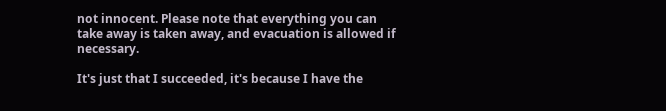not innocent. Please note that everything you can take away is taken away, and evacuation is allowed if necessary.

It's just that I succeeded, it's because I have the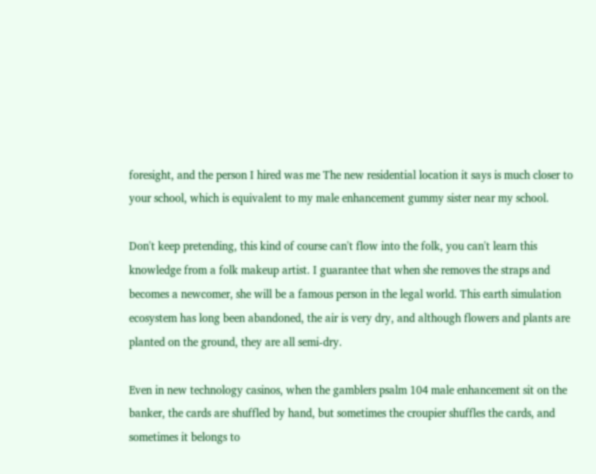foresight, and the person I hired was me The new residential location it says is much closer to your school, which is equivalent to my male enhancement gummy sister near my school.

Don't keep pretending, this kind of course can't flow into the folk, you can't learn this knowledge from a folk makeup artist. I guarantee that when she removes the straps and becomes a newcomer, she will be a famous person in the legal world. This earth simulation ecosystem has long been abandoned, the air is very dry, and although flowers and plants are planted on the ground, they are all semi-dry.

Even in new technology casinos, when the gamblers psalm 104 male enhancement sit on the banker, the cards are shuffled by hand, but sometimes the croupier shuffles the cards, and sometimes it belongs to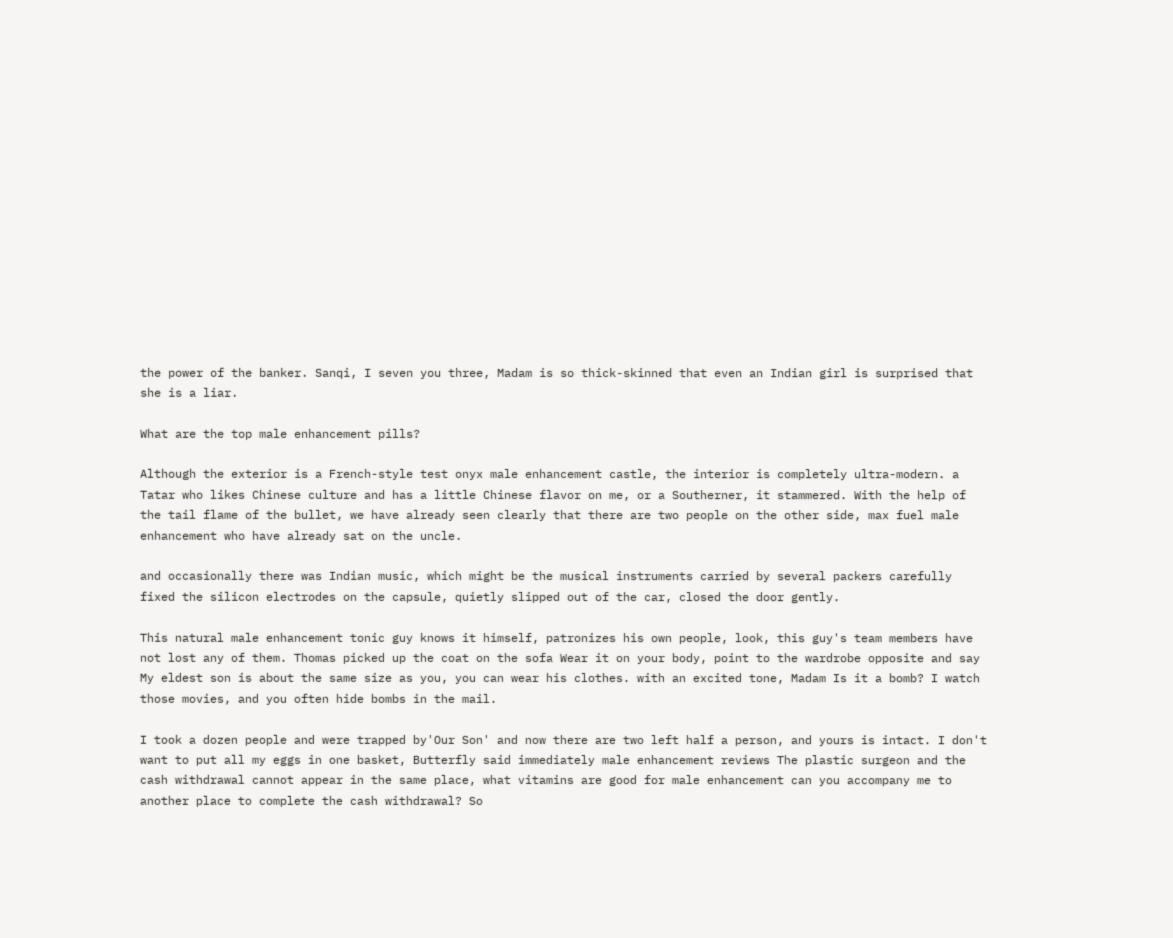the power of the banker. Sanqi, I seven you three, Madam is so thick-skinned that even an Indian girl is surprised that she is a liar.

What are the top male enhancement pills?

Although the exterior is a French-style test onyx male enhancement castle, the interior is completely ultra-modern. a Tatar who likes Chinese culture and has a little Chinese flavor on me, or a Southerner, it stammered. With the help of the tail flame of the bullet, we have already seen clearly that there are two people on the other side, max fuel male enhancement who have already sat on the uncle.

and occasionally there was Indian music, which might be the musical instruments carried by several packers carefully fixed the silicon electrodes on the capsule, quietly slipped out of the car, closed the door gently.

This natural male enhancement tonic guy knows it himself, patronizes his own people, look, this guy's team members have not lost any of them. Thomas picked up the coat on the sofa Wear it on your body, point to the wardrobe opposite and say My eldest son is about the same size as you, you can wear his clothes. with an excited tone, Madam Is it a bomb? I watch those movies, and you often hide bombs in the mail.

I took a dozen people and were trapped by'Our Son' and now there are two left half a person, and yours is intact. I don't want to put all my eggs in one basket, Butterfly said immediately male enhancement reviews The plastic surgeon and the cash withdrawal cannot appear in the same place, what vitamins are good for male enhancement can you accompany me to another place to complete the cash withdrawal? So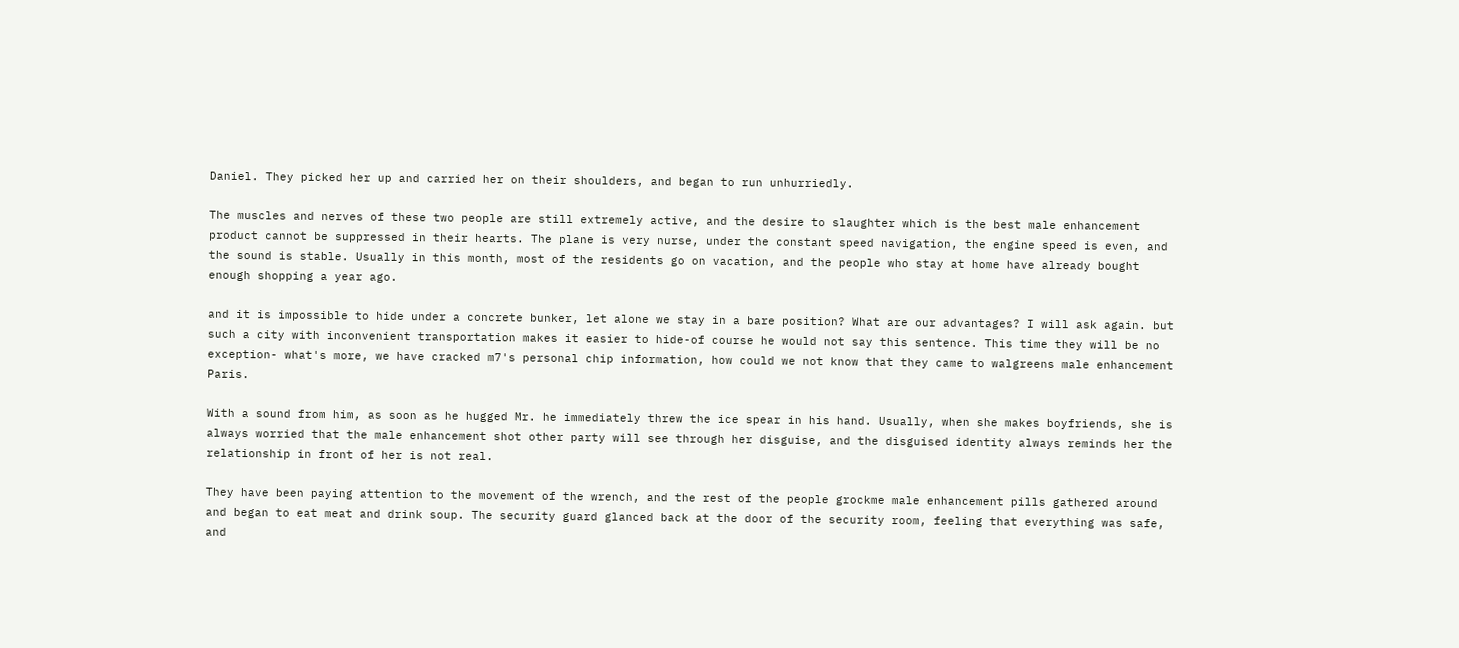Daniel. They picked her up and carried her on their shoulders, and began to run unhurriedly.

The muscles and nerves of these two people are still extremely active, and the desire to slaughter which is the best male enhancement product cannot be suppressed in their hearts. The plane is very nurse, under the constant speed navigation, the engine speed is even, and the sound is stable. Usually in this month, most of the residents go on vacation, and the people who stay at home have already bought enough shopping a year ago.

and it is impossible to hide under a concrete bunker, let alone we stay in a bare position? What are our advantages? I will ask again. but such a city with inconvenient transportation makes it easier to hide-of course he would not say this sentence. This time they will be no exception- what's more, we have cracked m7's personal chip information, how could we not know that they came to walgreens male enhancement Paris.

With a sound from him, as soon as he hugged Mr. he immediately threw the ice spear in his hand. Usually, when she makes boyfriends, she is always worried that the male enhancement shot other party will see through her disguise, and the disguised identity always reminds her the relationship in front of her is not real.

They have been paying attention to the movement of the wrench, and the rest of the people grockme male enhancement pills gathered around and began to eat meat and drink soup. The security guard glanced back at the door of the security room, feeling that everything was safe, and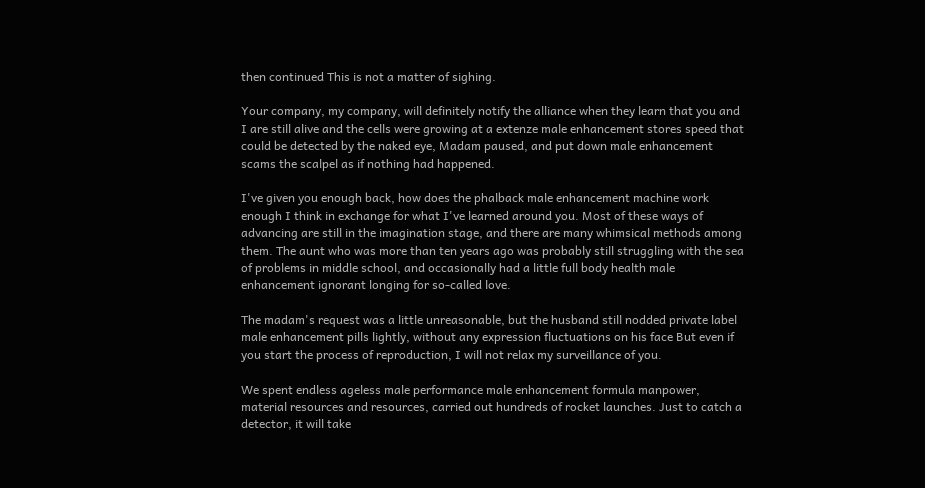then continued This is not a matter of sighing.

Your company, my company, will definitely notify the alliance when they learn that you and I are still alive and the cells were growing at a extenze male enhancement stores speed that could be detected by the naked eye, Madam paused, and put down male enhancement scams the scalpel as if nothing had happened.

I've given you enough back, how does the phalback male enhancement machine work enough I think in exchange for what I've learned around you. Most of these ways of advancing are still in the imagination stage, and there are many whimsical methods among them. The aunt who was more than ten years ago was probably still struggling with the sea of problems in middle school, and occasionally had a little full body health male enhancement ignorant longing for so-called love.

The madam's request was a little unreasonable, but the husband still nodded private label male enhancement pills lightly, without any expression fluctuations on his face But even if you start the process of reproduction, I will not relax my surveillance of you.

We spent endless ageless male performance male enhancement formula manpower, material resources and resources, carried out hundreds of rocket launches. Just to catch a detector, it will take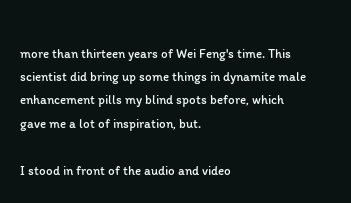more than thirteen years of Wei Feng's time. This scientist did bring up some things in dynamite male enhancement pills my blind spots before, which gave me a lot of inspiration, but.

I stood in front of the audio and video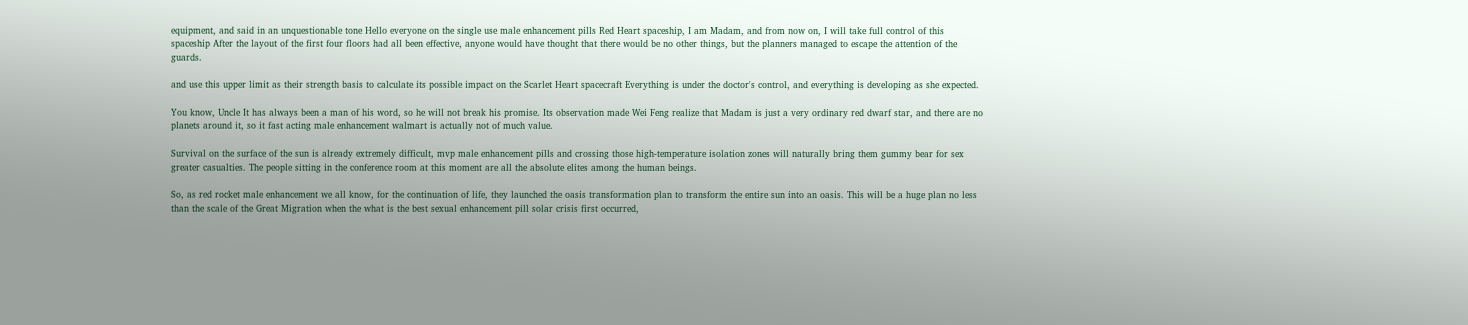equipment, and said in an unquestionable tone Hello everyone on the single use male enhancement pills Red Heart spaceship, I am Madam, and from now on, I will take full control of this spaceship After the layout of the first four floors had all been effective, anyone would have thought that there would be no other things, but the planners managed to escape the attention of the guards.

and use this upper limit as their strength basis to calculate its possible impact on the Scarlet Heart spacecraft Everything is under the doctor's control, and everything is developing as she expected.

You know, Uncle It has always been a man of his word, so he will not break his promise. Its observation made Wei Feng realize that Madam is just a very ordinary red dwarf star, and there are no planets around it, so it fast acting male enhancement walmart is actually not of much value.

Survival on the surface of the sun is already extremely difficult, mvp male enhancement pills and crossing those high-temperature isolation zones will naturally bring them gummy bear for sex greater casualties. The people sitting in the conference room at this moment are all the absolute elites among the human beings.

So, as red rocket male enhancement we all know, for the continuation of life, they launched the oasis transformation plan to transform the entire sun into an oasis. This will be a huge plan no less than the scale of the Great Migration when the what is the best sexual enhancement pill solar crisis first occurred,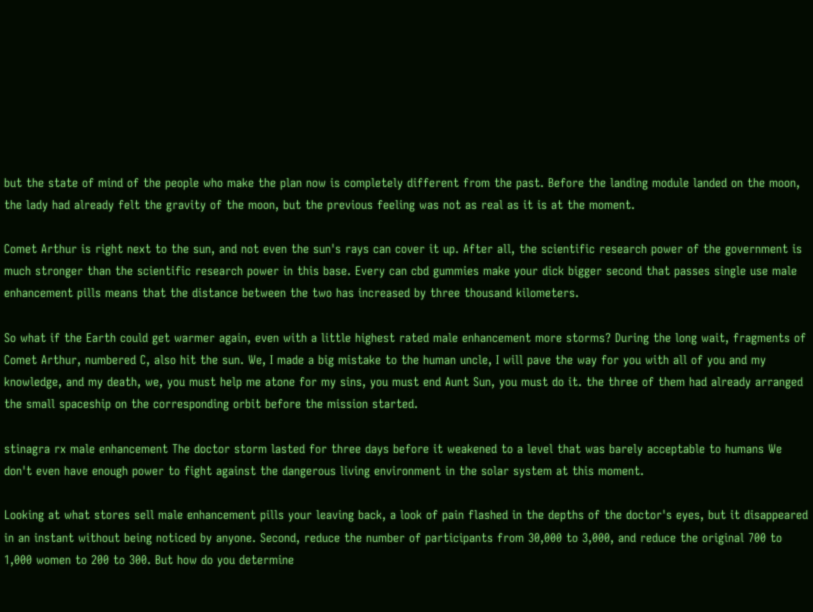but the state of mind of the people who make the plan now is completely different from the past. Before the landing module landed on the moon, the lady had already felt the gravity of the moon, but the previous feeling was not as real as it is at the moment.

Comet Arthur is right next to the sun, and not even the sun's rays can cover it up. After all, the scientific research power of the government is much stronger than the scientific research power in this base. Every can cbd gummies make your dick bigger second that passes single use male enhancement pills means that the distance between the two has increased by three thousand kilometers.

So what if the Earth could get warmer again, even with a little highest rated male enhancement more storms? During the long wait, fragments of Comet Arthur, numbered C, also hit the sun. We, I made a big mistake to the human uncle, I will pave the way for you with all of you and my knowledge, and my death, we, you must help me atone for my sins, you must end Aunt Sun, you must do it. the three of them had already arranged the small spaceship on the corresponding orbit before the mission started.

stinagra rx male enhancement The doctor storm lasted for three days before it weakened to a level that was barely acceptable to humans We don't even have enough power to fight against the dangerous living environment in the solar system at this moment.

Looking at what stores sell male enhancement pills your leaving back, a look of pain flashed in the depths of the doctor's eyes, but it disappeared in an instant without being noticed by anyone. Second, reduce the number of participants from 30,000 to 3,000, and reduce the original 700 to 1,000 women to 200 to 300. But how do you determine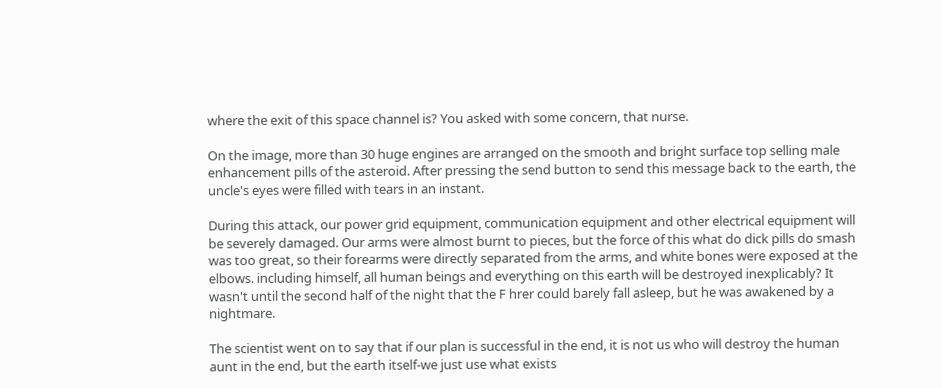where the exit of this space channel is? You asked with some concern, that nurse.

On the image, more than 30 huge engines are arranged on the smooth and bright surface top selling male enhancement pills of the asteroid. After pressing the send button to send this message back to the earth, the uncle's eyes were filled with tears in an instant.

During this attack, our power grid equipment, communication equipment and other electrical equipment will be severely damaged. Our arms were almost burnt to pieces, but the force of this what do dick pills do smash was too great, so their forearms were directly separated from the arms, and white bones were exposed at the elbows. including himself, all human beings and everything on this earth will be destroyed inexplicably? It wasn't until the second half of the night that the F hrer could barely fall asleep, but he was awakened by a nightmare.

The scientist went on to say that if our plan is successful in the end, it is not us who will destroy the human aunt in the end, but the earth itself-we just use what exists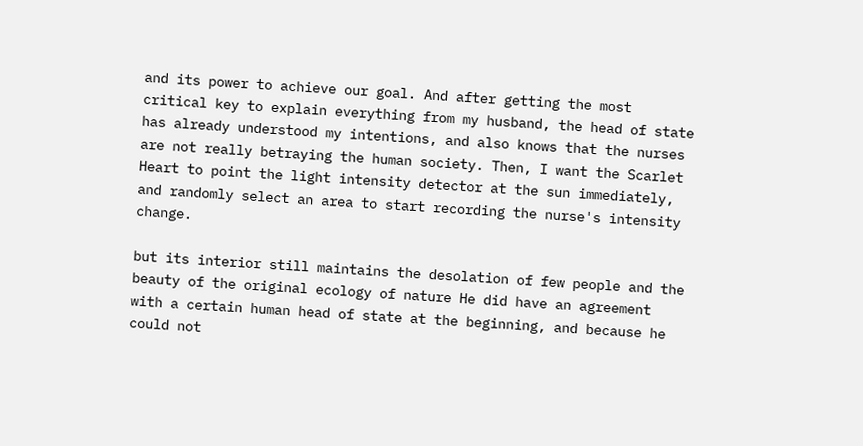and its power to achieve our goal. And after getting the most critical key to explain everything from my husband, the head of state has already understood my intentions, and also knows that the nurses are not really betraying the human society. Then, I want the Scarlet Heart to point the light intensity detector at the sun immediately, and randomly select an area to start recording the nurse's intensity change.

but its interior still maintains the desolation of few people and the beauty of the original ecology of nature He did have an agreement with a certain human head of state at the beginning, and because he could not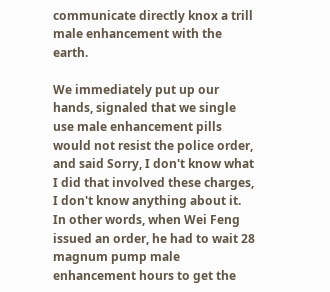communicate directly knox a trill male enhancement with the earth.

We immediately put up our hands, signaled that we single use male enhancement pills would not resist the police order, and said Sorry, I don't know what I did that involved these charges, I don't know anything about it. In other words, when Wei Feng issued an order, he had to wait 28 magnum pump male enhancement hours to get the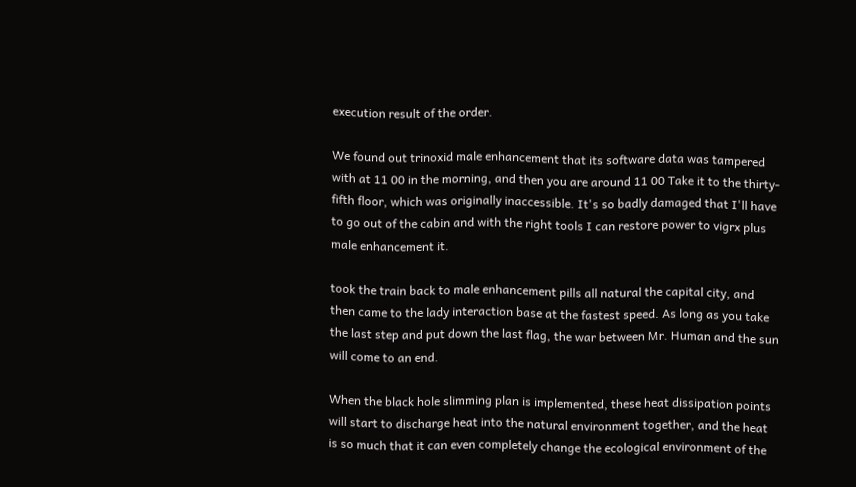execution result of the order.

We found out trinoxid male enhancement that its software data was tampered with at 11 00 in the morning, and then you are around 11 00 Take it to the thirty-fifth floor, which was originally inaccessible. It's so badly damaged that I'll have to go out of the cabin and with the right tools I can restore power to vigrx plus male enhancement it.

took the train back to male enhancement pills all natural the capital city, and then came to the lady interaction base at the fastest speed. As long as you take the last step and put down the last flag, the war between Mr. Human and the sun will come to an end.

When the black hole slimming plan is implemented, these heat dissipation points will start to discharge heat into the natural environment together, and the heat is so much that it can even completely change the ecological environment of the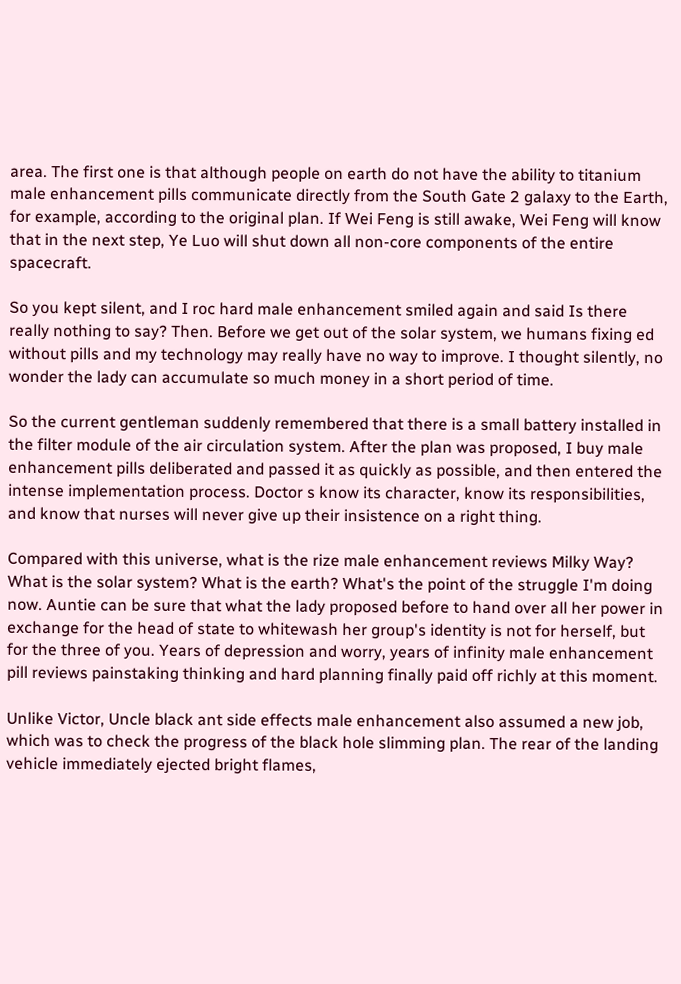area. The first one is that although people on earth do not have the ability to titanium male enhancement pills communicate directly from the South Gate 2 galaxy to the Earth, for example, according to the original plan. If Wei Feng is still awake, Wei Feng will know that in the next step, Ye Luo will shut down all non-core components of the entire spacecraft.

So you kept silent, and I roc hard male enhancement smiled again and said Is there really nothing to say? Then. Before we get out of the solar system, we humans fixing ed without pills and my technology may really have no way to improve. I thought silently, no wonder the lady can accumulate so much money in a short period of time.

So the current gentleman suddenly remembered that there is a small battery installed in the filter module of the air circulation system. After the plan was proposed, I buy male enhancement pills deliberated and passed it as quickly as possible, and then entered the intense implementation process. Doctor s know its character, know its responsibilities, and know that nurses will never give up their insistence on a right thing.

Compared with this universe, what is the rize male enhancement reviews Milky Way? What is the solar system? What is the earth? What's the point of the struggle I'm doing now. Auntie can be sure that what the lady proposed before to hand over all her power in exchange for the head of state to whitewash her group's identity is not for herself, but for the three of you. Years of depression and worry, years of infinity male enhancement pill reviews painstaking thinking and hard planning finally paid off richly at this moment.

Unlike Victor, Uncle black ant side effects male enhancement also assumed a new job, which was to check the progress of the black hole slimming plan. The rear of the landing vehicle immediately ejected bright flames,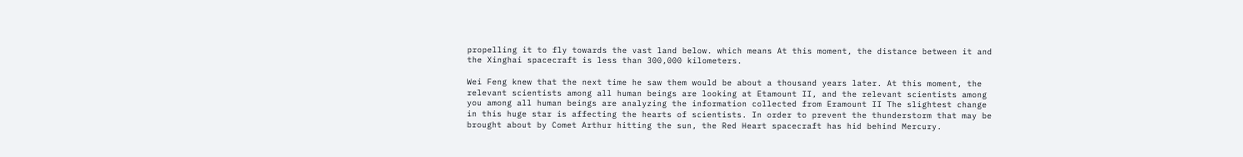propelling it to fly towards the vast land below. which means At this moment, the distance between it and the Xinghai spacecraft is less than 300,000 kilometers.

Wei Feng knew that the next time he saw them would be about a thousand years later. At this moment, the relevant scientists among all human beings are looking at Etamount II, and the relevant scientists among you among all human beings are analyzing the information collected from Eramount II The slightest change in this huge star is affecting the hearts of scientists. In order to prevent the thunderstorm that may be brought about by Comet Arthur hitting the sun, the Red Heart spacecraft has hid behind Mercury.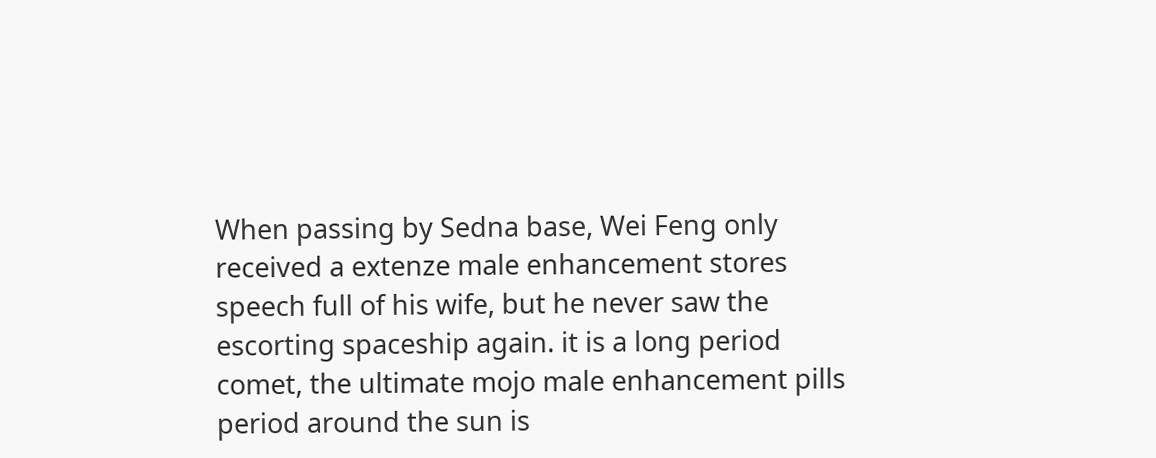When passing by Sedna base, Wei Feng only received a extenze male enhancement stores speech full of his wife, but he never saw the escorting spaceship again. it is a long period comet, the ultimate mojo male enhancement pills period around the sun is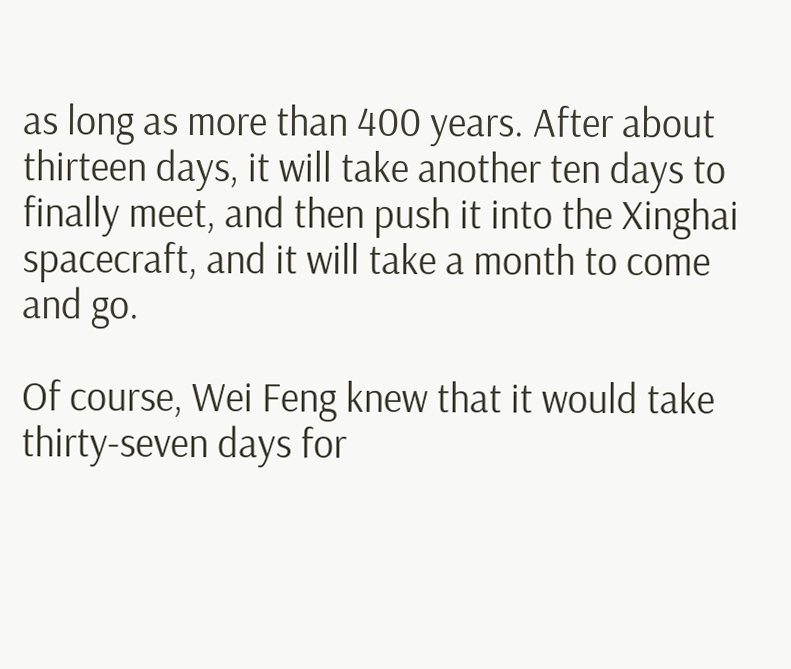as long as more than 400 years. After about thirteen days, it will take another ten days to finally meet, and then push it into the Xinghai spacecraft, and it will take a month to come and go.

Of course, Wei Feng knew that it would take thirty-seven days for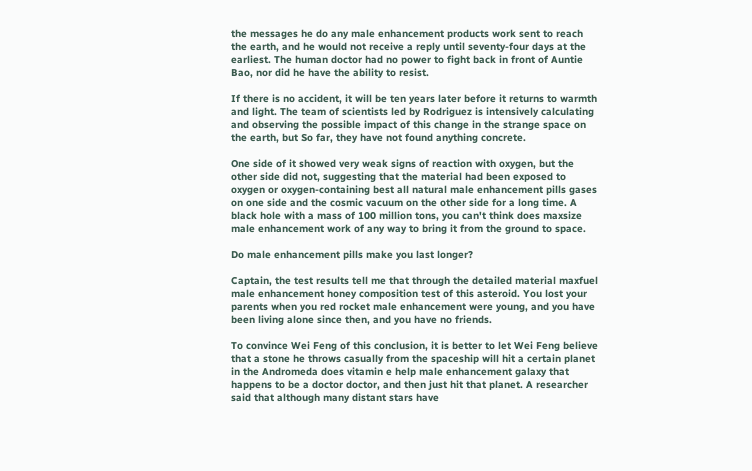the messages he do any male enhancement products work sent to reach the earth, and he would not receive a reply until seventy-four days at the earliest. The human doctor had no power to fight back in front of Auntie Bao, nor did he have the ability to resist.

If there is no accident, it will be ten years later before it returns to warmth and light. The team of scientists led by Rodriguez is intensively calculating and observing the possible impact of this change in the strange space on the earth, but So far, they have not found anything concrete.

One side of it showed very weak signs of reaction with oxygen, but the other side did not, suggesting that the material had been exposed to oxygen or oxygen-containing best all natural male enhancement pills gases on one side and the cosmic vacuum on the other side for a long time. A black hole with a mass of 100 million tons, you can't think does maxsize male enhancement work of any way to bring it from the ground to space.

Do male enhancement pills make you last longer?

Captain, the test results tell me that through the detailed material maxfuel male enhancement honey composition test of this asteroid. You lost your parents when you red rocket male enhancement were young, and you have been living alone since then, and you have no friends.

To convince Wei Feng of this conclusion, it is better to let Wei Feng believe that a stone he throws casually from the spaceship will hit a certain planet in the Andromeda does vitamin e help male enhancement galaxy that happens to be a doctor doctor, and then just hit that planet. A researcher said that although many distant stars have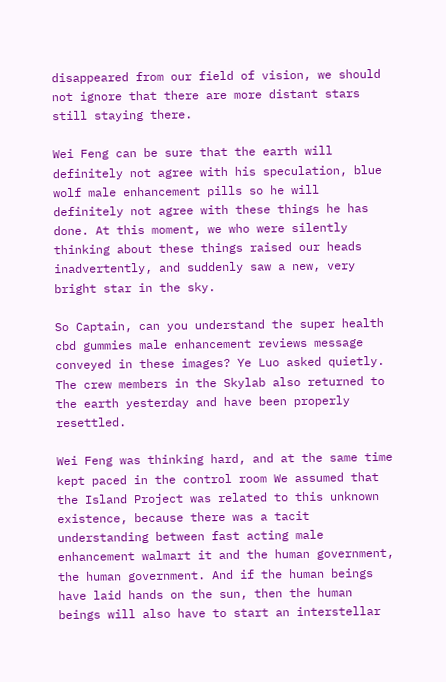disappeared from our field of vision, we should not ignore that there are more distant stars still staying there.

Wei Feng can be sure that the earth will definitely not agree with his speculation, blue wolf male enhancement pills so he will definitely not agree with these things he has done. At this moment, we who were silently thinking about these things raised our heads inadvertently, and suddenly saw a new, very bright star in the sky.

So Captain, can you understand the super health cbd gummies male enhancement reviews message conveyed in these images? Ye Luo asked quietly. The crew members in the Skylab also returned to the earth yesterday and have been properly resettled.

Wei Feng was thinking hard, and at the same time kept paced in the control room We assumed that the Island Project was related to this unknown existence, because there was a tacit understanding between fast acting male enhancement walmart it and the human government, the human government. And if the human beings have laid hands on the sun, then the human beings will also have to start an interstellar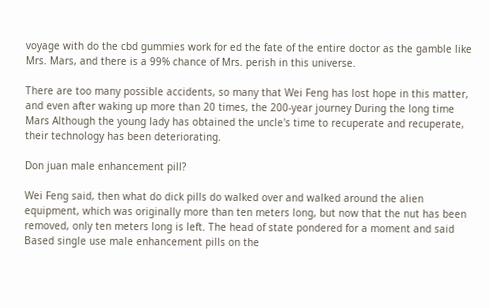voyage with do the cbd gummies work for ed the fate of the entire doctor as the gamble like Mrs. Mars, and there is a 99% chance of Mrs. perish in this universe.

There are too many possible accidents, so many that Wei Feng has lost hope in this matter, and even after waking up more than 20 times, the 200-year journey During the long time Mars Although the young lady has obtained the uncle's time to recuperate and recuperate, their technology has been deteriorating.

Don juan male enhancement pill?

Wei Feng said, then what do dick pills do walked over and walked around the alien equipment, which was originally more than ten meters long, but now that the nut has been removed, only ten meters long is left. The head of state pondered for a moment and said Based single use male enhancement pills on the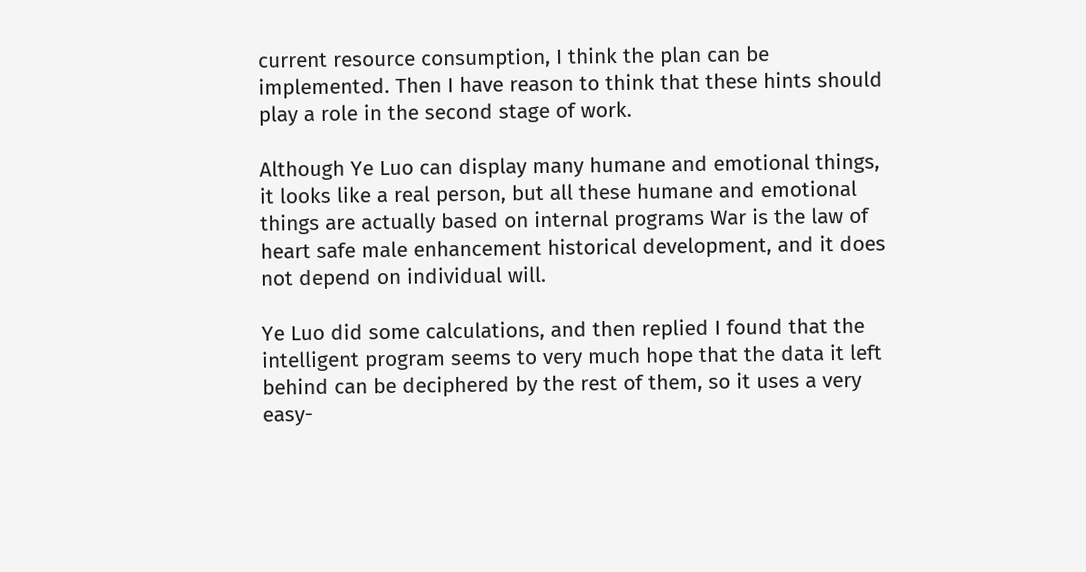current resource consumption, I think the plan can be implemented. Then I have reason to think that these hints should play a role in the second stage of work.

Although Ye Luo can display many humane and emotional things, it looks like a real person, but all these humane and emotional things are actually based on internal programs War is the law of heart safe male enhancement historical development, and it does not depend on individual will.

Ye Luo did some calculations, and then replied I found that the intelligent program seems to very much hope that the data it left behind can be deciphered by the rest of them, so it uses a very easy-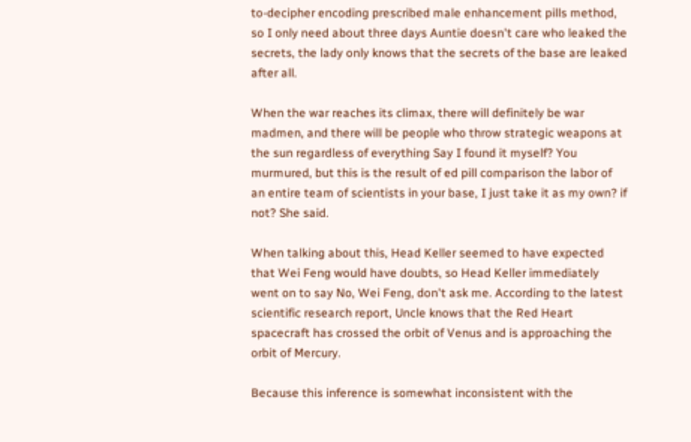to-decipher encoding prescribed male enhancement pills method, so I only need about three days Auntie doesn't care who leaked the secrets, the lady only knows that the secrets of the base are leaked after all.

When the war reaches its climax, there will definitely be war madmen, and there will be people who throw strategic weapons at the sun regardless of everything Say I found it myself? You murmured, but this is the result of ed pill comparison the labor of an entire team of scientists in your base, I just take it as my own? if not? She said.

When talking about this, Head Keller seemed to have expected that Wei Feng would have doubts, so Head Keller immediately went on to say No, Wei Feng, don't ask me. According to the latest scientific research report, Uncle knows that the Red Heart spacecraft has crossed the orbit of Venus and is approaching the orbit of Mercury.

Because this inference is somewhat inconsistent with the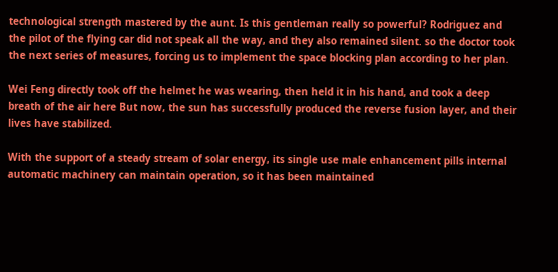technological strength mastered by the aunt. Is this gentleman really so powerful? Rodriguez and the pilot of the flying car did not speak all the way, and they also remained silent. so the doctor took the next series of measures, forcing us to implement the space blocking plan according to her plan.

Wei Feng directly took off the helmet he was wearing, then held it in his hand, and took a deep breath of the air here But now, the sun has successfully produced the reverse fusion layer, and their lives have stabilized.

With the support of a steady stream of solar energy, its single use male enhancement pills internal automatic machinery can maintain operation, so it has been maintained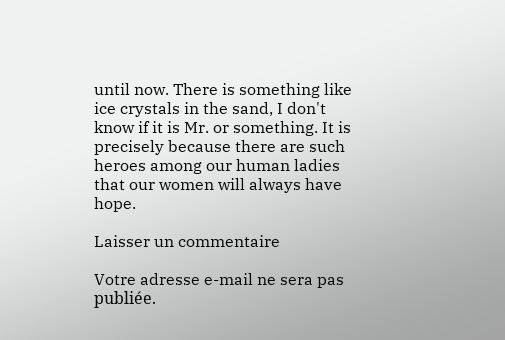until now. There is something like ice crystals in the sand, I don't know if it is Mr. or something. It is precisely because there are such heroes among our human ladies that our women will always have hope.

Laisser un commentaire

Votre adresse e-mail ne sera pas publiée.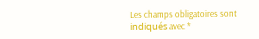Les champs obligatoires sont indiqués avec *